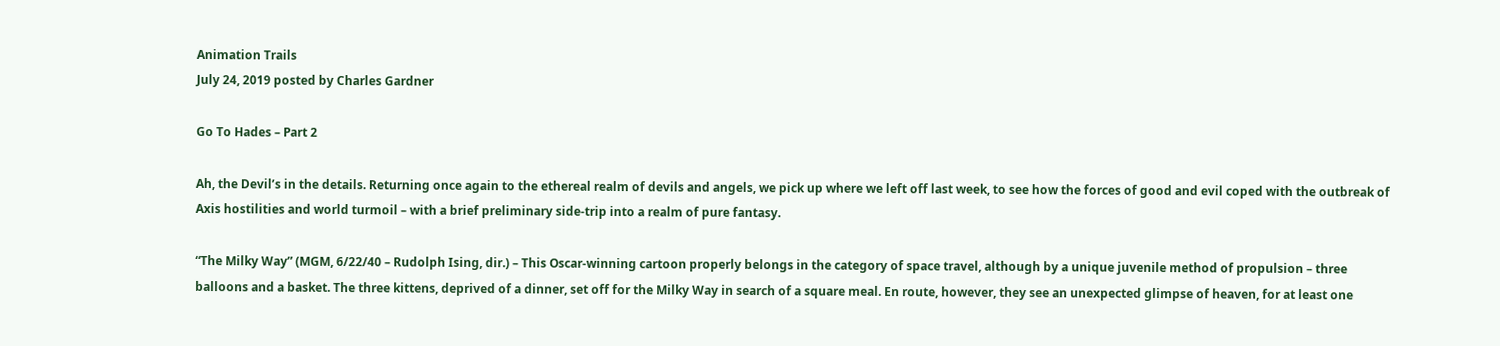Animation Trails
July 24, 2019 posted by Charles Gardner

Go To Hades – Part 2

Ah, the Devil’s in the details. Returning once again to the ethereal realm of devils and angels, we pick up where we left off last week, to see how the forces of good and evil coped with the outbreak of Axis hostilities and world turmoil – with a brief preliminary side-trip into a realm of pure fantasy.

“The Milky Way” (MGM, 6/22/40 – Rudolph Ising, dir.) – This Oscar-winning cartoon properly belongs in the category of space travel, although by a unique juvenile method of propulsion – three balloons and a basket. The three kittens, deprived of a dinner, set off for the Milky Way in search of a square meal. En route, however, they see an unexpected glimpse of heaven, for at least one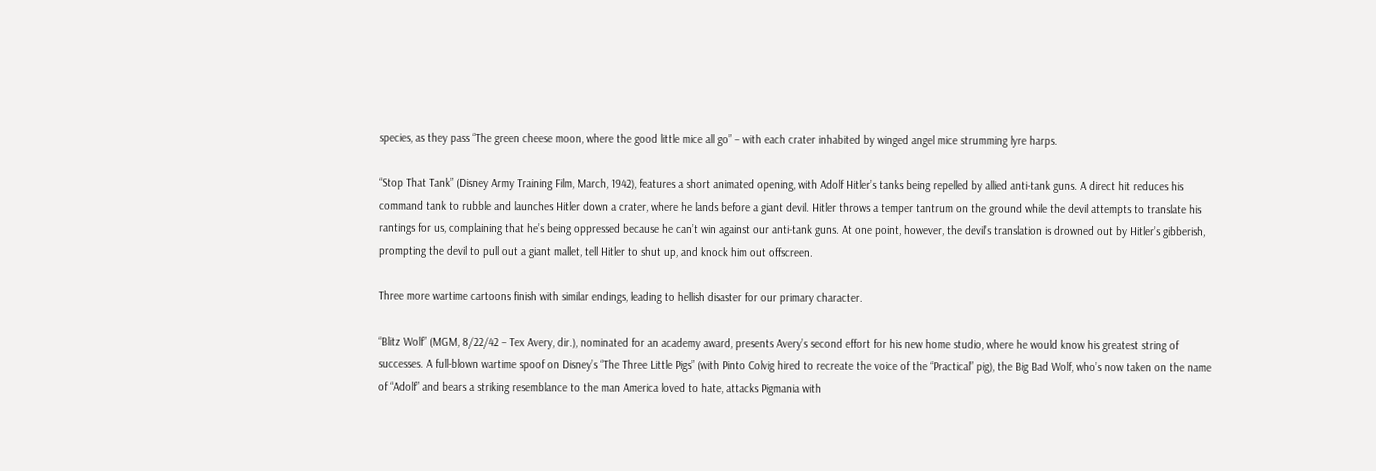species, as they pass “The green cheese moon, where the good little mice all go” – with each crater inhabited by winged angel mice strumming lyre harps.

“Stop That Tank” (Disney Army Training Film, March, 1942), features a short animated opening, with Adolf Hitler’s tanks being repelled by allied anti-tank guns. A direct hit reduces his command tank to rubble and launches Hitler down a crater, where he lands before a giant devil. Hitler throws a temper tantrum on the ground while the devil attempts to translate his rantings for us, complaining that he’s being oppressed because he can’t win against our anti-tank guns. At one point, however, the devil’s translation is drowned out by Hitler’s gibberish, prompting the devil to pull out a giant mallet, tell Hitler to shut up, and knock him out offscreen.

Three more wartime cartoons finish with similar endings, leading to hellish disaster for our primary character.

“Blitz Wolf” (MGM, 8/22/42 – Tex Avery, dir.), nominated for an academy award, presents Avery’s second effort for his new home studio, where he would know his greatest string of successes. A full-blown wartime spoof on Disney’s “The Three Little Pigs” (with Pinto Colvig hired to recreate the voice of the “Practical” pig), the Big Bad Wolf, who’s now taken on the name of “Adolf” and bears a striking resemblance to the man America loved to hate, attacks Pigmania with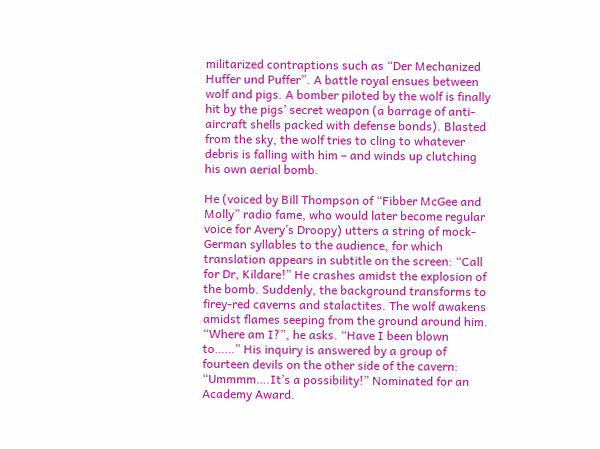militarized contraptions such as “Der Mechanized Huffer und Puffer”. A battle royal ensues between wolf and pigs. A bomber piloted by the wolf is finally hit by the pigs’ secret weapon (a barrage of anti-aircraft shells packed with defense bonds). Blasted from the sky, the wolf tries to cling to whatever debris is falling with him – and winds up clutching his own aerial bomb.

He (voiced by Bill Thompson of “Fibber McGee and Molly” radio fame, who would later become regular voice for Avery’s Droopy) utters a string of mock-German syllables to the audience, for which translation appears in subtitle on the screen: “Call for Dr, Kildare!” He crashes amidst the explosion of the bomb. Suddenly, the background transforms to firey-red caverns and stalactites. The wolf awakens amidst flames seeping from the ground around him. “Where am I?”, he asks. “Have I been blown to……” His inquiry is answered by a group of fourteen devils on the other side of the cavern: “Ummmm….It’s a possibility!” Nominated for an Academy Award.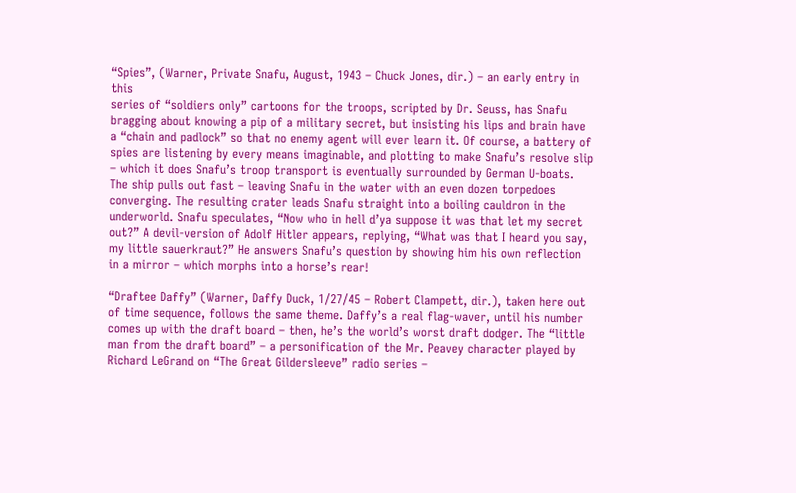“Spies”, (Warner, Private Snafu, August, 1943 – Chuck Jones, dir.) – an early entry in this
series of “soldiers only” cartoons for the troops, scripted by Dr. Seuss, has Snafu bragging about knowing a pip of a military secret, but insisting his lips and brain have a “chain and padlock” so that no enemy agent will ever learn it. Of course, a battery of spies are listening by every means imaginable, and plotting to make Snafu’s resolve slip – which it does Snafu’s troop transport is eventually surrounded by German U-boats. The ship pulls out fast – leaving Snafu in the water with an even dozen torpedoes converging. The resulting crater leads Snafu straight into a boiling cauldron in the underworld. Snafu speculates, “Now who in hell d’ya suppose it was that let my secret out?” A devil-version of Adolf Hitler appears, replying, “What was that I heard you say, my little sauerkraut?” He answers Snafu’s question by showing him his own reflection in a mirror – which morphs into a horse’s rear!

“Draftee Daffy” (Warner, Daffy Duck, 1/27/45 – Robert Clampett, dir.), taken here out of time sequence, follows the same theme. Daffy’s a real flag-waver, until his number comes up with the draft board – then, he’s the world’s worst draft dodger. The “little man from the draft board” – a personification of the Mr. Peavey character played by Richard LeGrand on “The Great Gildersleeve” radio series –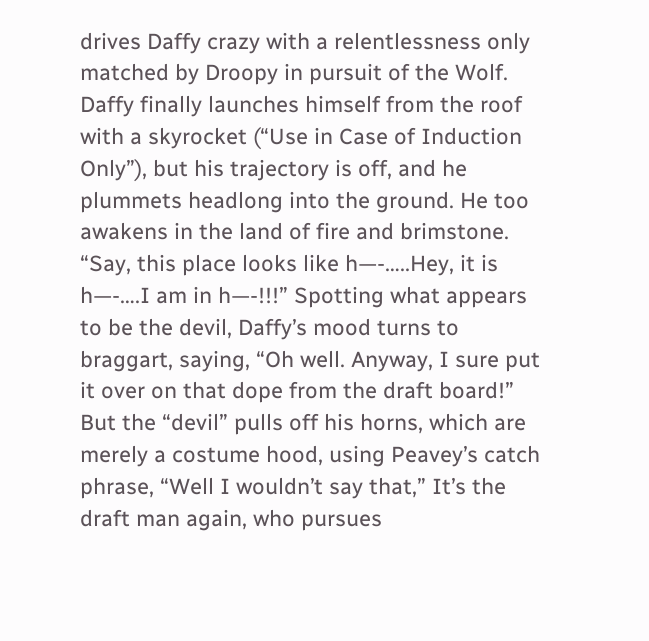drives Daffy crazy with a relentlessness only matched by Droopy in pursuit of the Wolf. Daffy finally launches himself from the roof with a skyrocket (“Use in Case of Induction Only”), but his trajectory is off, and he plummets headlong into the ground. He too awakens in the land of fire and brimstone. “Say, this place looks like h—-…..Hey, it is h—-….I am in h—-!!!” Spotting what appears to be the devil, Daffy’s mood turns to braggart, saying, “Oh well. Anyway, I sure put it over on that dope from the draft board!” But the “devil” pulls off his horns, which are merely a costume hood, using Peavey’s catch phrase, “Well I wouldn’t say that,” It’s the draft man again, who pursues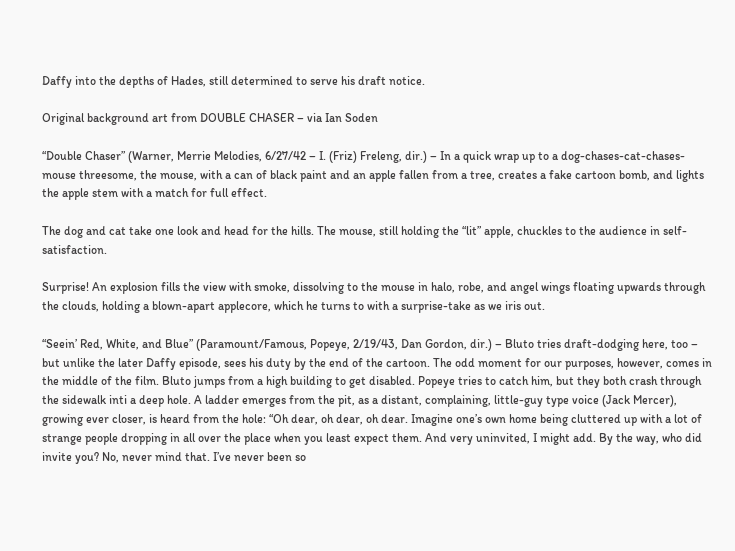Daffy into the depths of Hades, still determined to serve his draft notice.

Original background art from DOUBLE CHASER – via Ian Soden

“Double Chaser” (Warner, Merrie Melodies, 6/27/42 – I. (Friz) Freleng, dir.) – In a quick wrap up to a dog-chases-cat-chases-mouse threesome, the mouse, with a can of black paint and an apple fallen from a tree, creates a fake cartoon bomb, and lights the apple stem with a match for full effect.

The dog and cat take one look and head for the hills. The mouse, still holding the “lit” apple, chuckles to the audience in self-satisfaction.

Surprise! An explosion fills the view with smoke, dissolving to the mouse in halo, robe, and angel wings floating upwards through the clouds, holding a blown-apart applecore, which he turns to with a surprise-take as we iris out.

“Seein’ Red, White, and Blue” (Paramount/Famous, Popeye, 2/19/43, Dan Gordon, dir.) – Bluto tries draft-dodging here, too – but unlike the later Daffy episode, sees his duty by the end of the cartoon. The odd moment for our purposes, however, comes in the middle of the film. Bluto jumps from a high building to get disabled. Popeye tries to catch him, but they both crash through the sidewalk inti a deep hole. A ladder emerges from the pit, as a distant, complaining, little-guy type voice (Jack Mercer), growing ever closer, is heard from the hole: “Oh dear, oh dear, oh dear. Imagine one’s own home being cluttered up with a lot of strange people dropping in all over the place when you least expect them. And very uninvited, I might add. By the way, who did invite you? No, never mind that. I’ve never been so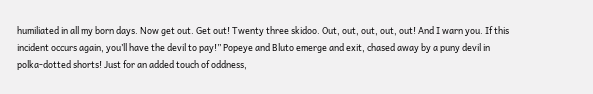humiliated in all my born days. Now get out. Get out! Twenty three skidoo. Out, out, out, out, out! And I warn you. If this incident occurs again, you’ll have the devil to pay!” Popeye and Bluto emerge and exit, chased away by a puny devil in polka-dotted shorts! Just for an added touch of oddness,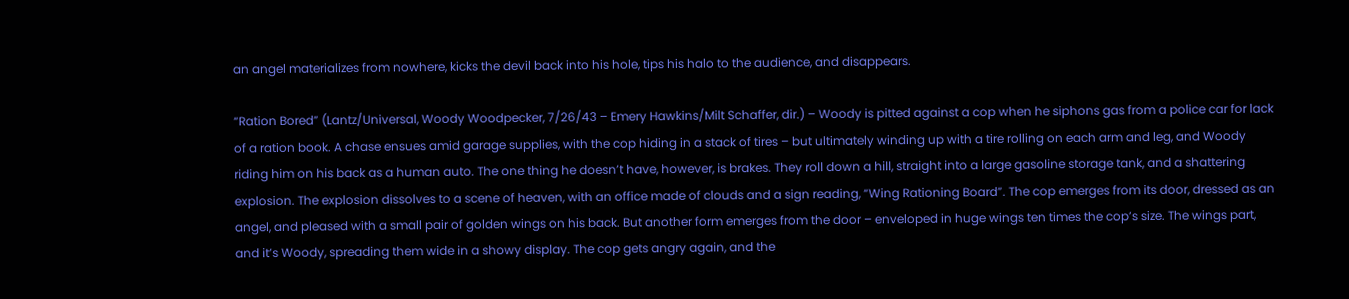an angel materializes from nowhere, kicks the devil back into his hole, tips his halo to the audience, and disappears.

“Ration Bored” (Lantz/Universal, Woody Woodpecker, 7/26/43 – Emery Hawkins/Milt Schaffer, dir.) – Woody is pitted against a cop when he siphons gas from a police car for lack of a ration book. A chase ensues amid garage supplies, with the cop hiding in a stack of tires – but ultimately winding up with a tire rolling on each arm and leg, and Woody riding him on his back as a human auto. The one thing he doesn’t have, however, is brakes. They roll down a hill, straight into a large gasoline storage tank, and a shattering explosion. The explosion dissolves to a scene of heaven, with an office made of clouds and a sign reading, “Wing Rationing Board”. The cop emerges from its door, dressed as an angel, and pleased with a small pair of golden wings on his back. But another form emerges from the door – enveloped in huge wings ten times the cop’s size. The wings part, and it’s Woody, spreading them wide in a showy display. The cop gets angry again, and the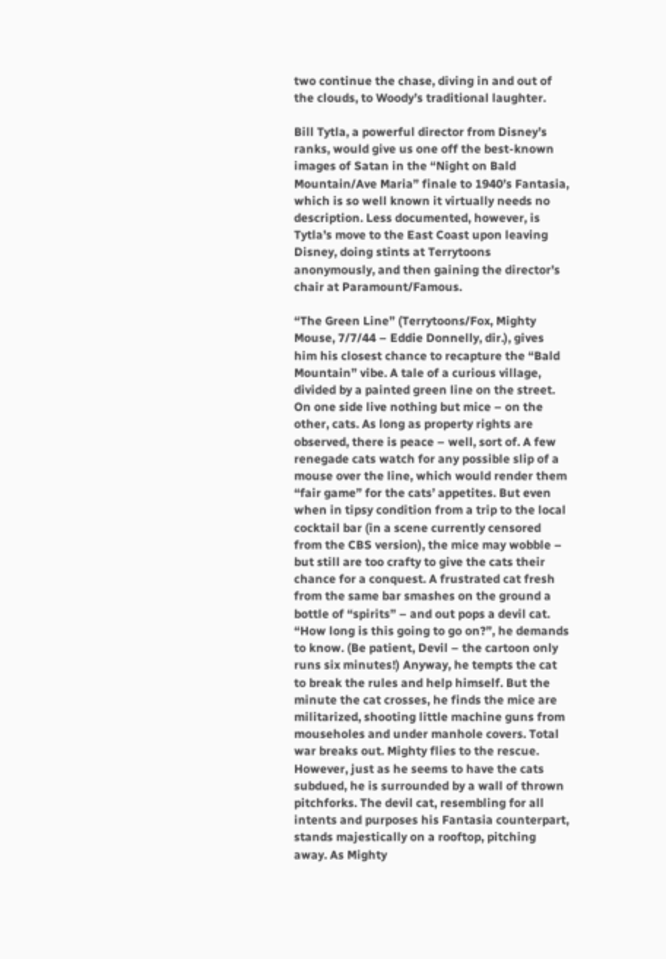two continue the chase, diving in and out of the clouds, to Woody’s traditional laughter.

Bill Tytla, a powerful director from Disney’s ranks, would give us one off the best-known images of Satan in the “Night on Bald Mountain/Ave Maria” finale to 1940’s Fantasia, which is so well known it virtually needs no description. Less documented, however, is Tytla’s move to the East Coast upon leaving Disney, doing stints at Terrytoons anonymously, and then gaining the director’s chair at Paramount/Famous.

“The Green Line” (Terrytoons/Fox, Mighty Mouse, 7/7/44 – Eddie Donnelly, dir.), gives him his closest chance to recapture the “Bald Mountain” vibe. A tale of a curious village, divided by a painted green line on the street. On one side live nothing but mice – on the other, cats. As long as property rights are observed, there is peace – well, sort of. A few renegade cats watch for any possible slip of a mouse over the line, which would render them “fair game” for the cats’ appetites. But even when in tipsy condition from a trip to the local cocktail bar (in a scene currently censored from the CBS version), the mice may wobble – but still are too crafty to give the cats their chance for a conquest. A frustrated cat fresh from the same bar smashes on the ground a bottle of “spirits” – and out pops a devil cat. “How long is this going to go on?”, he demands to know. (Be patient, Devil – the cartoon only runs six minutes!) Anyway, he tempts the cat to break the rules and help himself. But the minute the cat crosses, he finds the mice are militarized, shooting little machine guns from mouseholes and under manhole covers. Total war breaks out. Mighty flies to the rescue. However, just as he seems to have the cats subdued, he is surrounded by a wall of thrown pitchforks. The devil cat, resembling for all intents and purposes his Fantasia counterpart, stands majestically on a rooftop, pitching away. As Mighty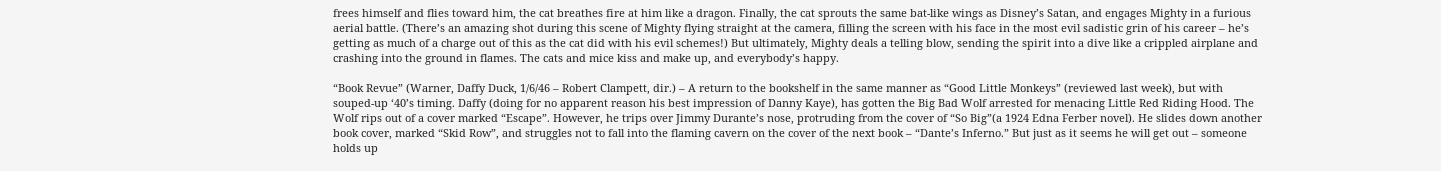frees himself and flies toward him, the cat breathes fire at him like a dragon. Finally, the cat sprouts the same bat-like wings as Disney’s Satan, and engages Mighty in a furious aerial battle. (There’s an amazing shot during this scene of Mighty flying straight at the camera, filling the screen with his face in the most evil sadistic grin of his career – he’s getting as much of a charge out of this as the cat did with his evil schemes!) But ultimately, Mighty deals a telling blow, sending the spirit into a dive like a crippled airplane and crashing into the ground in flames. The cats and mice kiss and make up, and everybody’s happy.

“Book Revue” (Warner, Daffy Duck, 1/6/46 – Robert Clampett, dir.) – A return to the bookshelf in the same manner as “Good Little Monkeys” (reviewed last week), but with souped-up ‘40’s timing. Daffy (doing for no apparent reason his best impression of Danny Kaye), has gotten the Big Bad Wolf arrested for menacing Little Red Riding Hood. The Wolf rips out of a cover marked “Escape”. However, he trips over Jimmy Durante’s nose, protruding from the cover of “So Big”(a 1924 Edna Ferber novel). He slides down another book cover, marked “Skid Row”, and struggles not to fall into the flaming cavern on the cover of the next book – “Dante’s Inferno.” But just as it seems he will get out – someone holds up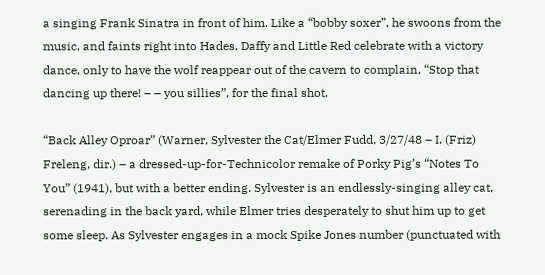a singing Frank Sinatra in front of him. Like a “bobby soxer”, he swoons from the music, and faints right into Hades. Daffy and Little Red celebrate with a victory dance, only to have the wolf reappear out of the cavern to complain, “Stop that dancing up there! – – you sillies”, for the final shot.

“Back Alley Oproar” (Warner, Sylvester the Cat/Elmer Fudd, 3/27/48 – I. (Friz) Freleng, dir.) – a dressed-up-for-Technicolor remake of Porky Pig’s “Notes To You” (1941), but with a better ending. Sylvester is an endlessly-singing alley cat, serenading in the back yard, while Elmer tries desperately to shut him up to get some sleep. As Sylvester engages in a mock Spike Jones number (punctuated with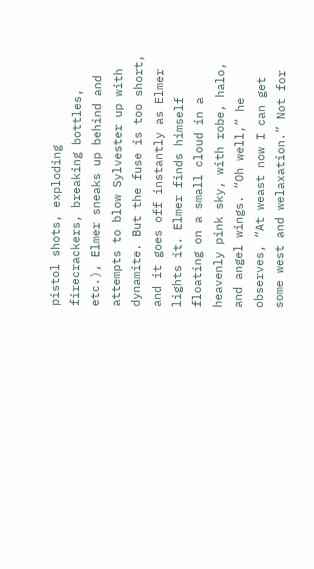pistol shots, exploding firecrackers, breaking bottles, etc.), Elmer sneaks up behind and attempts to blow Sylvester up with dynamite. But the fuse is too short, and it goes off instantly as Elmer lights it. Elmer finds himself floating on a small cloud in a heavenly pink sky, with robe, halo, and angel wings. “Oh well,” he observes, “At weast now I can get some west and welaxation.” Not for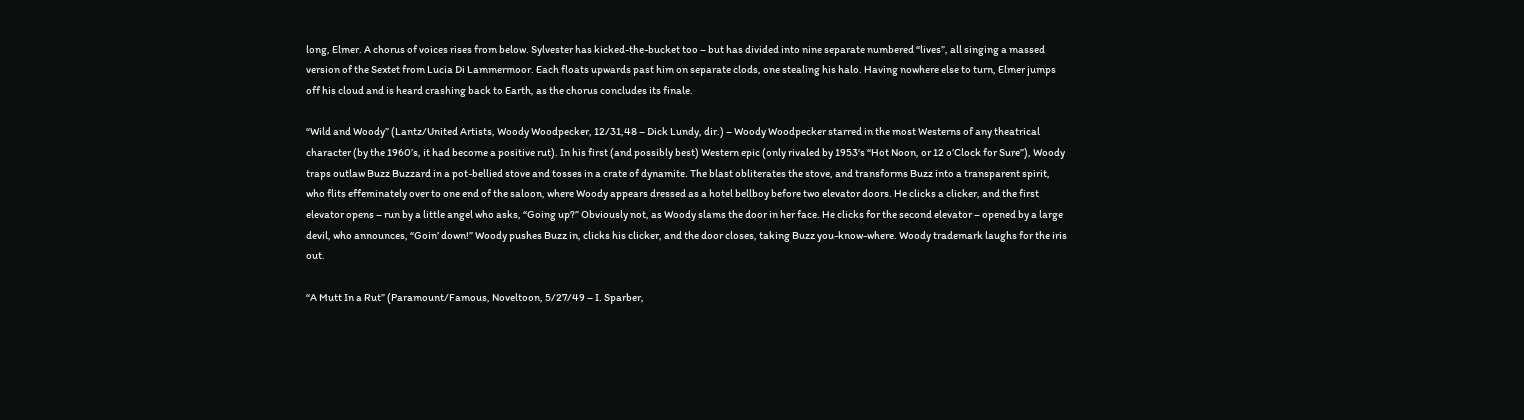long, Elmer. A chorus of voices rises from below. Sylvester has kicked-the-bucket too – but has divided into nine separate numbered “lives”, all singing a massed version of the Sextet from Lucia Di Lammermoor. Each floats upwards past him on separate clods, one stealing his halo. Having nowhere else to turn, Elmer jumps off his cloud and is heard crashing back to Earth, as the chorus concludes its finale.

“Wild and Woody” (Lantz/United Artists, Woody Woodpecker, 12/31,48 – Dick Lundy, dir.) – Woody Woodpecker starred in the most Westerns of any theatrical character (by the 1960’s, it had become a positive rut). In his first (and possibly best) Western epic (only rivaled by 1953‘s “Hot Noon, or 12 o’Clock for Sure”), Woody traps outlaw Buzz Buzzard in a pot-bellied stove and tosses in a crate of dynamite. The blast obliterates the stove, and transforms Buzz into a transparent spirit, who flits effeminately over to one end of the saloon, where Woody appears dressed as a hotel bellboy before two elevator doors. He clicks a clicker, and the first elevator opens – run by a little angel who asks, “Going up?” Obviously not, as Woody slams the door in her face. He clicks for the second elevator – opened by a large devil, who announces, “Goin’ down!” Woody pushes Buzz in, clicks his clicker, and the door closes, taking Buzz you-know-where. Woody trademark laughs for the iris out.

“A Mutt In a Rut” (Paramount/Famous, Noveltoon, 5/27/49 – I. Sparber,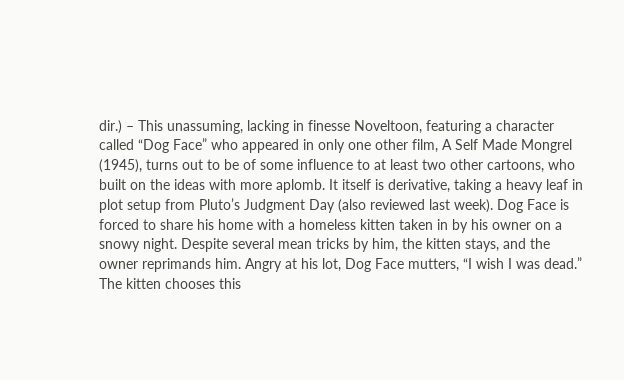dir.) – This unassuming, lacking in finesse Noveltoon, featuring a character called “Dog Face” who appeared in only one other film, A Self Made Mongrel (1945), turns out to be of some influence to at least two other cartoons, who built on the ideas with more aplomb. It itself is derivative, taking a heavy leaf in plot setup from Pluto’s Judgment Day (also reviewed last week). Dog Face is forced to share his home with a homeless kitten taken in by his owner on a snowy night. Despite several mean tricks by him, the kitten stays, and the owner reprimands him. Angry at his lot, Dog Face mutters, “I wish I was dead.” The kitten chooses this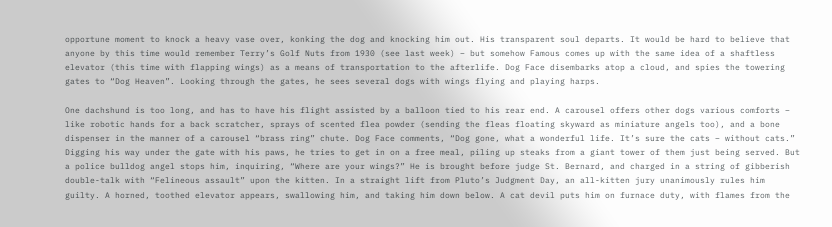opportune moment to knock a heavy vase over, konking the dog and knocking him out. His transparent soul departs. It would be hard to believe that anyone by this time would remember Terry’s Golf Nuts from 1930 (see last week) – but somehow Famous comes up with the same idea of a shaftless elevator (this time with flapping wings) as a means of transportation to the afterlife. Dog Face disembarks atop a cloud, and spies the towering gates to “Dog Heaven”. Looking through the gates, he sees several dogs with wings flying and playing harps.

One dachshund is too long, and has to have his flight assisted by a balloon tied to his rear end. A carousel offers other dogs various comforts – like robotic hands for a back scratcher, sprays of scented flea powder (sending the fleas floating skyward as miniature angels too), and a bone dispenser in the manner of a carousel “brass ring” chute. Dog Face comments, “Dog gone, what a wonderful life. It’s sure the cats – without cats.” Digging his way under the gate with his paws, he tries to get in on a free meal, piling up steaks from a giant tower of them just being served. But a police bulldog angel stops him, inquiring, “Where are your wings?” He is brought before judge St. Bernard, and charged in a string of gibberish double-talk with “Felineous assault” upon the kitten. In a straight lift from Pluto’s Judgment Day, an all-kitten jury unanimously rules him guilty. A horned, toothed elevator appears, swallowing him, and taking him down below. A cat devil puts him on furnace duty, with flames from the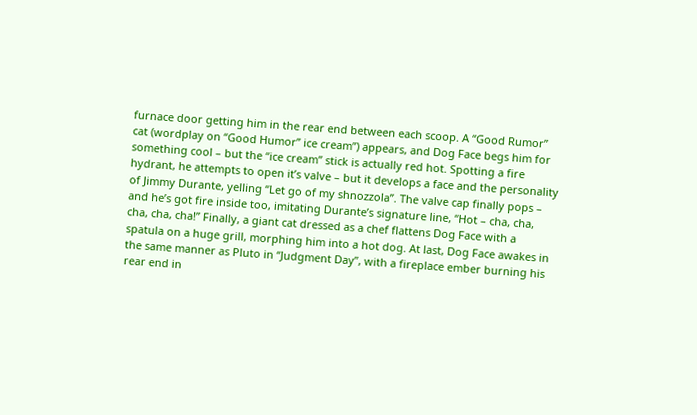furnace door getting him in the rear end between each scoop. A “Good Rumor” cat (wordplay on “Good Humor” ice cream”) appears, and Dog Face begs him for something cool – but the “ice cream” stick is actually red hot. Spotting a fire hydrant, he attempts to open it’s valve – but it develops a face and the personality of Jimmy Durante, yelling “Let go of my shnozzola”. The valve cap finally pops – and he’s got fire inside too, imitating Durante’s signature line, “Hot – cha, cha, cha, cha, cha!” Finally, a giant cat dressed as a chef flattens Dog Face with a spatula on a huge grill, morphing him into a hot dog. At last, Dog Face awakes in the same manner as Pluto in “Judgment Day”, with a fireplace ember burning his rear end in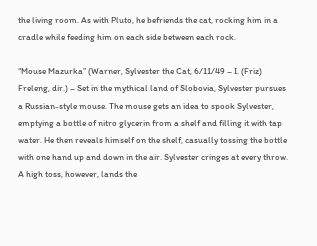the living room. As with Pluto, he befriends the cat, rocking him in a cradle while feeding him on each side between each rock.

“Mouse Mazurka” (Warner, Sylvester the Cat, 6/11/49 – I. (Friz) Freleng, dir.) – Set in the mythical land of Slobovia, Sylvester pursues a Russian-style mouse. The mouse gets an idea to spook Sylvester, emptying a bottle of nitro glycerin from a shelf and filling it with tap water. He then reveals himself on the shelf, casually tossing the bottle with one hand up and down in the air. Sylvester cringes at every throw. A high toss, however, lands the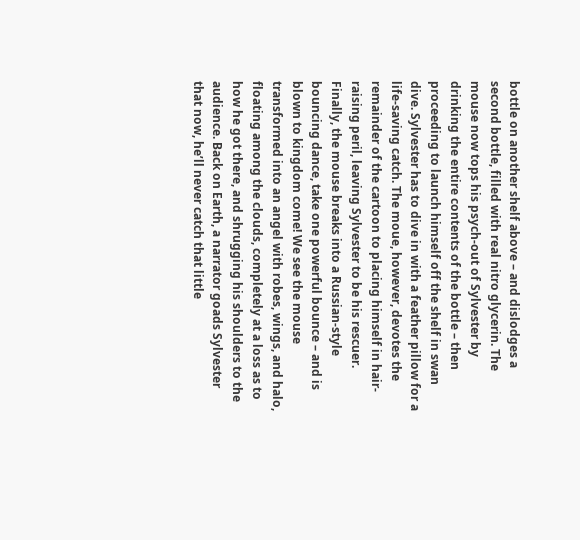bottle on another shelf above – and dislodges a second bottle, filled with real nitro glycerin. The mouse now tops his psych-out of Sylvester by drinking the entire contents of the bottle – then proceeding to launch himself off the shelf in swan dive. Sylvester has to dive in with a feather pillow for a life-saving catch. The moue, however, devotes the remainder of the cartoon to placing himself in hair-raising peril, leaving Sylvester to be his rescuer. Finally, the mouse breaks into a Russian-style bouncing dance, take one powerful bounce – and is blown to kingdom come! We see the mouse transformed into an angel with robes, wings, and halo, floating among the clouds, completely at a loss as to how he got there, and shrugging his shoulders to the audience. Back on Earth, a narrator goads Sylvester that now, he’ll never catch that little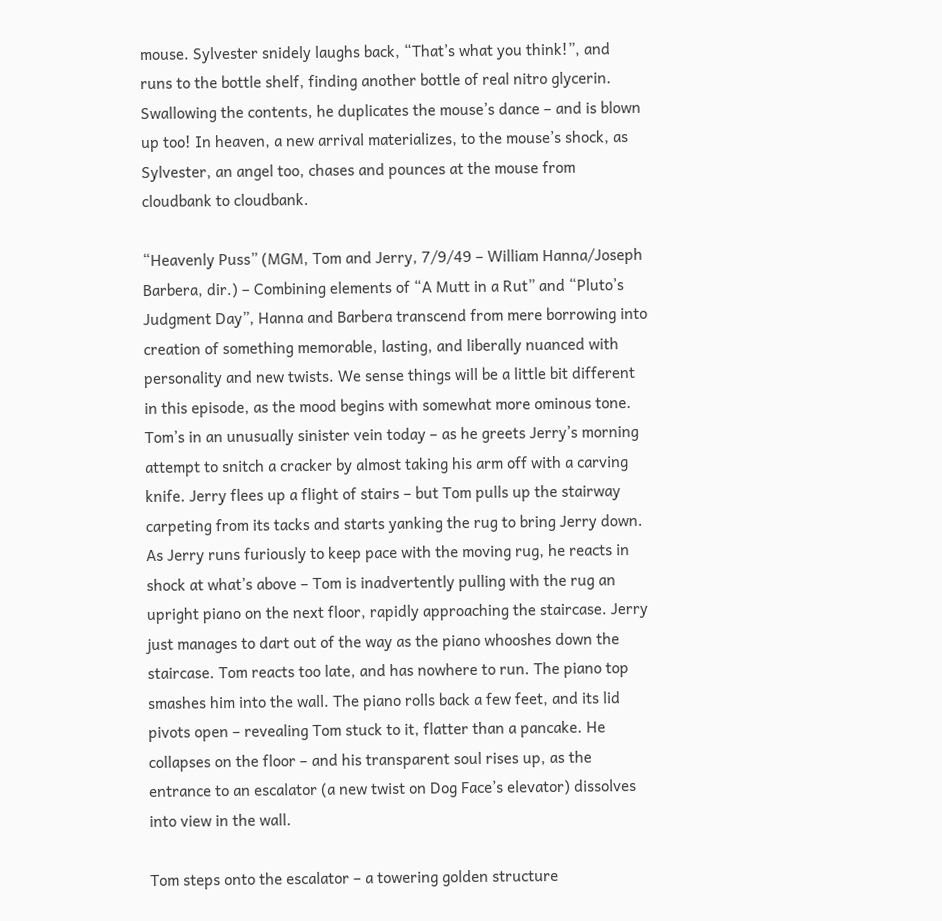mouse. Sylvester snidely laughs back, “That’s what you think!”, and runs to the bottle shelf, finding another bottle of real nitro glycerin. Swallowing the contents, he duplicates the mouse’s dance – and is blown up too! In heaven, a new arrival materializes, to the mouse’s shock, as Sylvester, an angel too, chases and pounces at the mouse from cloudbank to cloudbank.

“Heavenly Puss” (MGM, Tom and Jerry, 7/9/49 – William Hanna/Joseph Barbera, dir.) – Combining elements of “A Mutt in a Rut” and “Pluto’s Judgment Day”, Hanna and Barbera transcend from mere borrowing into creation of something memorable, lasting, and liberally nuanced with personality and new twists. We sense things will be a little bit different in this episode, as the mood begins with somewhat more ominous tone. Tom’s in an unusually sinister vein today – as he greets Jerry’s morning attempt to snitch a cracker by almost taking his arm off with a carving knife. Jerry flees up a flight of stairs – but Tom pulls up the stairway carpeting from its tacks and starts yanking the rug to bring Jerry down. As Jerry runs furiously to keep pace with the moving rug, he reacts in shock at what’s above – Tom is inadvertently pulling with the rug an upright piano on the next floor, rapidly approaching the staircase. Jerry just manages to dart out of the way as the piano whooshes down the staircase. Tom reacts too late, and has nowhere to run. The piano top smashes him into the wall. The piano rolls back a few feet, and its lid pivots open – revealing Tom stuck to it, flatter than a pancake. He collapses on the floor – and his transparent soul rises up, as the entrance to an escalator (a new twist on Dog Face’s elevator) dissolves into view in the wall.

Tom steps onto the escalator – a towering golden structure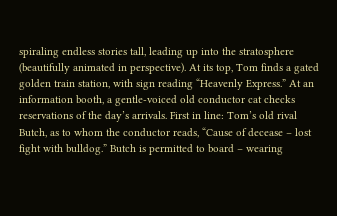spiraling endless stories tall, leading up into the stratosphere (beautifully animated in perspective). At its top, Tom finds a gated golden train station, with sign reading “Heavenly Express.” At an information booth, a gentle-voiced old conductor cat checks reservations of the day’s arrivals. First in line: Tom’s old rival Butch, as to whom the conductor reads, “Cause of decease – lost fight with bulldog.” Butch is permitted to board – wearing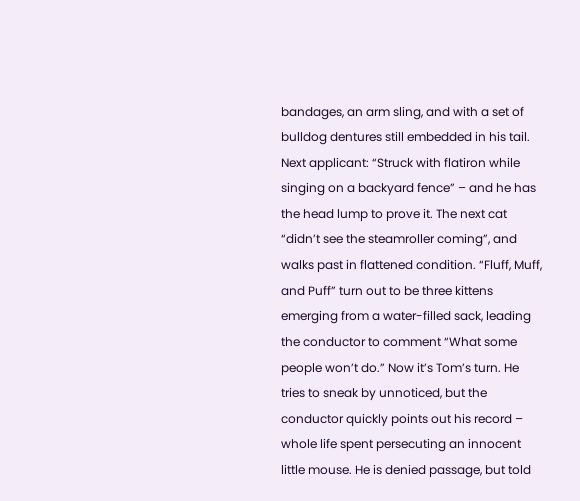bandages, an arm sling, and with a set of bulldog dentures still embedded in his tail. Next applicant: “Struck with flatiron while singing on a backyard fence” – and he has the head lump to prove it. The next cat “didn’t see the steamroller coming”, and walks past in flattened condition. “Fluff, Muff, and Puff” turn out to be three kittens emerging from a water-filled sack, leading the conductor to comment “What some people won’t do.” Now it’s Tom’s turn. He tries to sneak by unnoticed, but the conductor quickly points out his record – whole life spent persecuting an innocent little mouse. He is denied passage, but told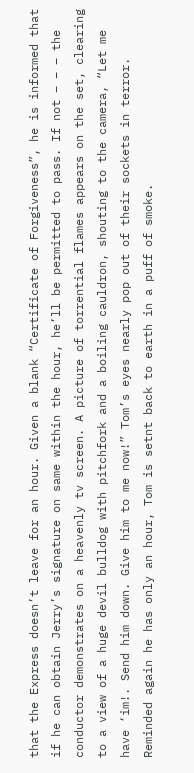that the Express doesn’t leave for an hour. Given a blank “Certificate of Forgiveness”, he is informed that if he can obtain Jerry’s signature on same within the hour, he’ll be permitted to pass. If not – – – the conductor demonstrates on a heavenly tv screen. A picture of torrential flames appears on the set, clearing to a view of a huge devil bulldog with pitchfork and a boiling cauldron, shouting to the camera, “Let me have ‘im!. Send him down. Give him to me now!” Tom’s eyes nearly pop out of their sockets in terror. Reminded again he has only an hour, Tom is setnt back to earth in a puff of smoke.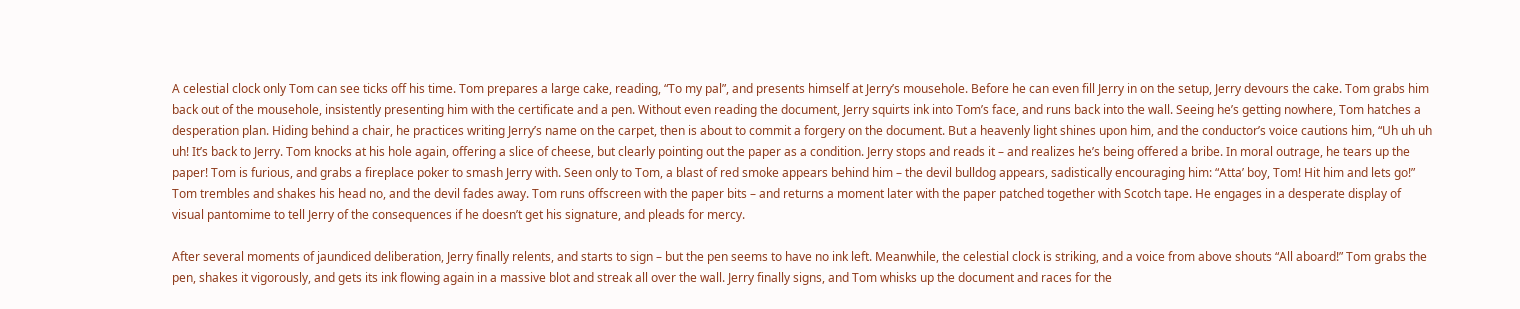A celestial clock only Tom can see ticks off his time. Tom prepares a large cake, reading, “To my pal”, and presents himself at Jerry’s mousehole. Before he can even fill Jerry in on the setup, Jerry devours the cake. Tom grabs him back out of the mousehole, insistently presenting him with the certificate and a pen. Without even reading the document, Jerry squirts ink into Tom’s face, and runs back into the wall. Seeing he’s getting nowhere, Tom hatches a desperation plan. Hiding behind a chair, he practices writing Jerry’s name on the carpet, then is about to commit a forgery on the document. But a heavenly light shines upon him, and the conductor’s voice cautions him, “Uh uh uh uh! It’s back to Jerry. Tom knocks at his hole again, offering a slice of cheese, but clearly pointing out the paper as a condition. Jerry stops and reads it – and realizes he’s being offered a bribe. In moral outrage, he tears up the paper! Tom is furious, and grabs a fireplace poker to smash Jerry with. Seen only to Tom, a blast of red smoke appears behind him – the devil bulldog appears, sadistically encouraging him: “Atta’ boy, Tom! Hit him and lets go!” Tom trembles and shakes his head no, and the devil fades away. Tom runs offscreen with the paper bits – and returns a moment later with the paper patched together with Scotch tape. He engages in a desperate display of visual pantomime to tell Jerry of the consequences if he doesn’t get his signature, and pleads for mercy.

After several moments of jaundiced deliberation, Jerry finally relents, and starts to sign – but the pen seems to have no ink left. Meanwhile, the celestial clock is striking, and a voice from above shouts “All aboard!” Tom grabs the pen, shakes it vigorously, and gets its ink flowing again in a massive blot and streak all over the wall. Jerry finally signs, and Tom whisks up the document and races for the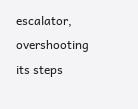escalator, overshooting its steps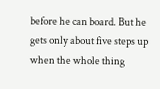before he can board. But he gets only about five steps up when the whole thing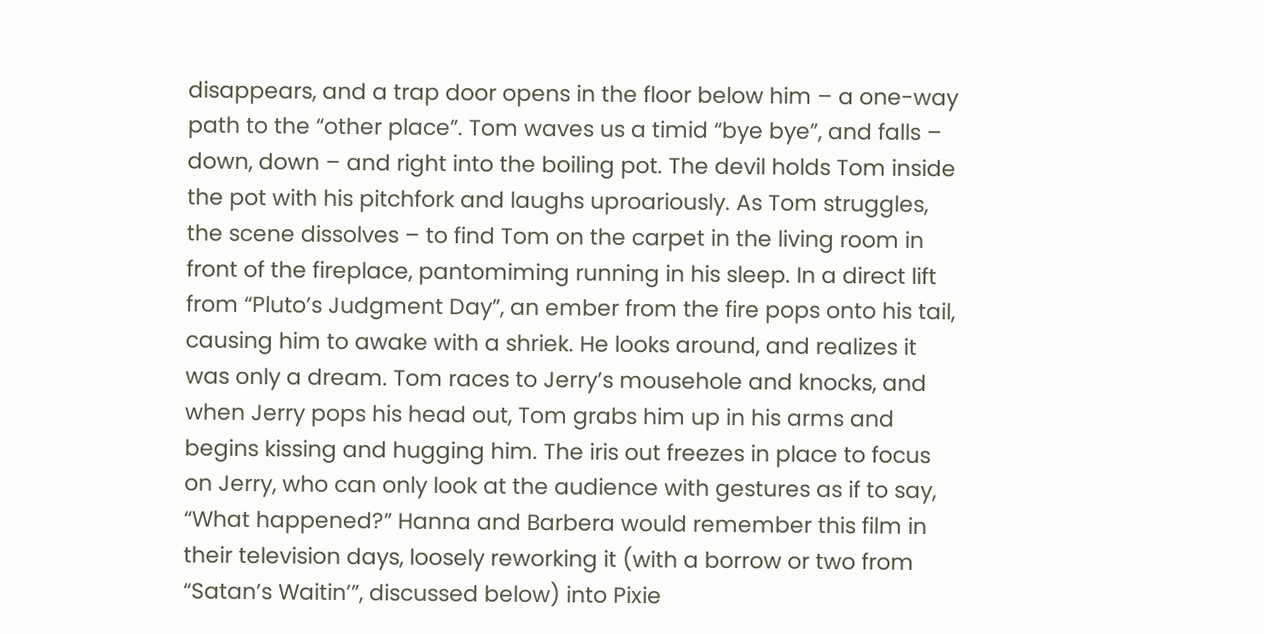disappears, and a trap door opens in the floor below him – a one-way path to the “other place”. Tom waves us a timid “bye bye”, and falls – down, down – and right into the boiling pot. The devil holds Tom inside the pot with his pitchfork and laughs uproariously. As Tom struggles, the scene dissolves – to find Tom on the carpet in the living room in front of the fireplace, pantomiming running in his sleep. In a direct lift from “Pluto’s Judgment Day”, an ember from the fire pops onto his tail, causing him to awake with a shriek. He looks around, and realizes it was only a dream. Tom races to Jerry’s mousehole and knocks, and when Jerry pops his head out, Tom grabs him up in his arms and begins kissing and hugging him. The iris out freezes in place to focus on Jerry, who can only look at the audience with gestures as if to say, “What happened?” Hanna and Barbera would remember this film in their television days, loosely reworking it (with a borrow or two from “Satan’s Waitin’”, discussed below) into Pixie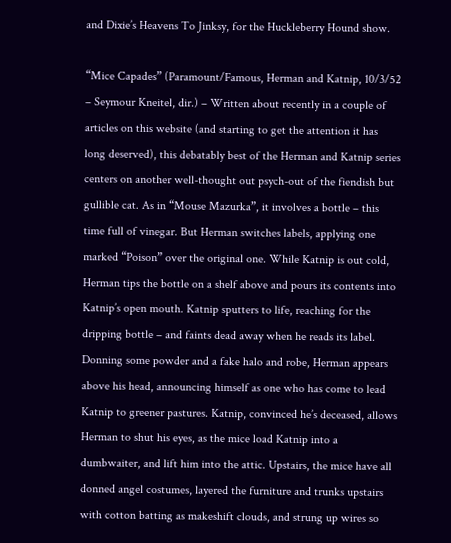and Dixie’s Heavens To Jinksy, for the Huckleberry Hound show.

“Mice Capades” (Paramount/Famous, Herman and Katnip, 10/3/52 – Seymour Kneitel, dir.) – Written about recently in a couple of articles on this website (and starting to get the attention it has long deserved), this debatably best of the Herman and Katnip series centers on another well-thought out psych-out of the fiendish but gullible cat. As in “Mouse Mazurka”, it involves a bottle – this time full of vinegar. But Herman switches labels, applying one marked “Poison” over the original one. While Katnip is out cold, Herman tips the bottle on a shelf above and pours its contents into Katnip’s open mouth. Katnip sputters to life, reaching for the dripping bottle – and faints dead away when he reads its label. Donning some powder and a fake halo and robe, Herman appears above his head, announcing himself as one who has come to lead Katnip to greener pastures. Katnip, convinced he’s deceased, allows Herman to shut his eyes, as the mice load Katnip into a dumbwaiter, and lift him into the attic. Upstairs, the mice have all donned angel costumes, layered the furniture and trunks upstairs with cotton batting as makeshift clouds, and strung up wires so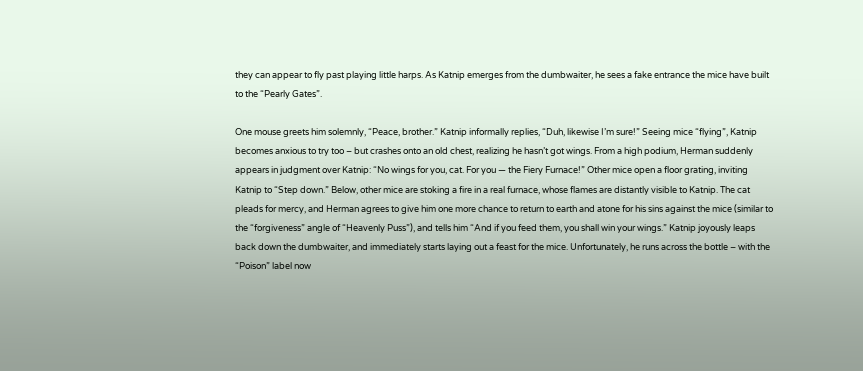they can appear to fly past playing little harps. As Katnip emerges from the dumbwaiter, he sees a fake entrance the mice have built to the “Pearly Gates”.

One mouse greets him solemnly, “Peace, brother.” Katnip informally replies, “Duh, likewise I’m sure!” Seeing mice “flying”, Katnip becomes anxious to try too – but crashes onto an old chest, realizing he hasn’t got wings. From a high podium, Herman suddenly appears in judgment over Katnip: “No wings for you, cat. For you — the Fiery Furnace!” Other mice open a floor grating, inviting Katnip to “Step down.” Below, other mice are stoking a fire in a real furnace, whose flames are distantly visible to Katnip. The cat pleads for mercy, and Herman agrees to give him one more chance to return to earth and atone for his sins against the mice (similar to the “forgiveness” angle of “Heavenly Puss”), and tells him “And if you feed them, you shall win your wings.” Katnip joyously leaps back down the dumbwaiter, and immediately starts laying out a feast for the mice. Unfortunately, he runs across the bottle – with the “Poison” label now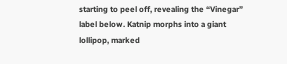starting to peel off, revealing the “Vinegar” label below. Katnip morphs into a giant lollipop, marked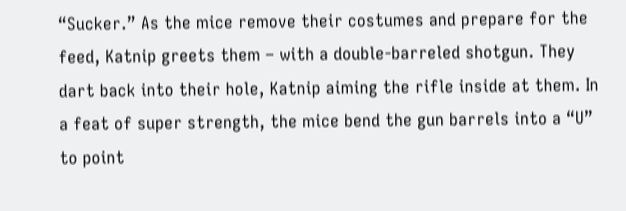“Sucker.” As the mice remove their costumes and prepare for the feed, Katnip greets them – with a double-barreled shotgun. They dart back into their hole, Katnip aiming the rifle inside at them. In a feat of super strength, the mice bend the gun barrels into a “U” to point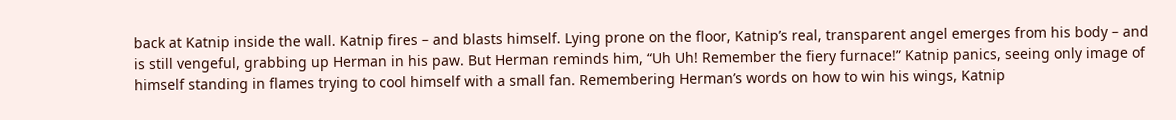back at Katnip inside the wall. Katnip fires – and blasts himself. Lying prone on the floor, Katnip’s real, transparent angel emerges from his body – and is still vengeful, grabbing up Herman in his paw. But Herman reminds him, “Uh Uh! Remember the fiery furnace!” Katnip panics, seeing only image of himself standing in flames trying to cool himself with a small fan. Remembering Herman’s words on how to win his wings, Katnip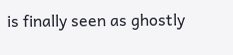is finally seen as ghostly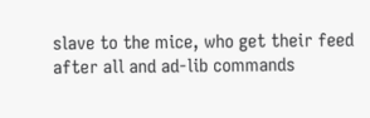slave to the mice, who get their feed after all and ad-lib commands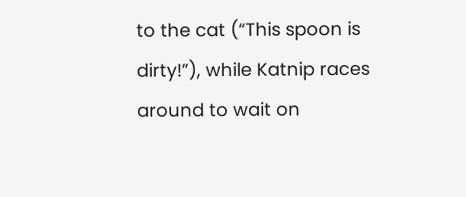to the cat (“This spoon is dirty!”), while Katnip races around to wait on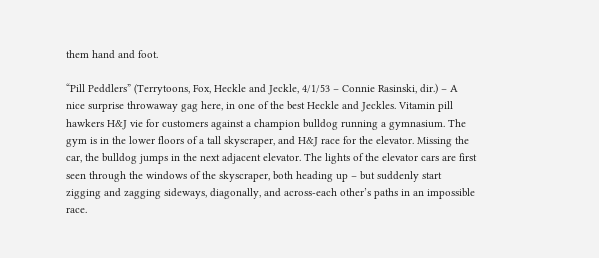them hand and foot.

“Pill Peddlers” (Terrytoons, Fox, Heckle and Jeckle, 4/1/53 – Connie Rasinski, dir.) – A nice surprise throwaway gag here, in one of the best Heckle and Jeckles. Vitamin pill hawkers H&J vie for customers against a champion bulldog running a gymnasium. The gym is in the lower floors of a tall skyscraper, and H&J race for the elevator. Missing the car, the bulldog jumps in the next adjacent elevator. The lights of the elevator cars are first seen through the windows of the skyscraper, both heading up – but suddenly start zigging and zagging sideways, diagonally, and across-each other’s paths in an impossible race.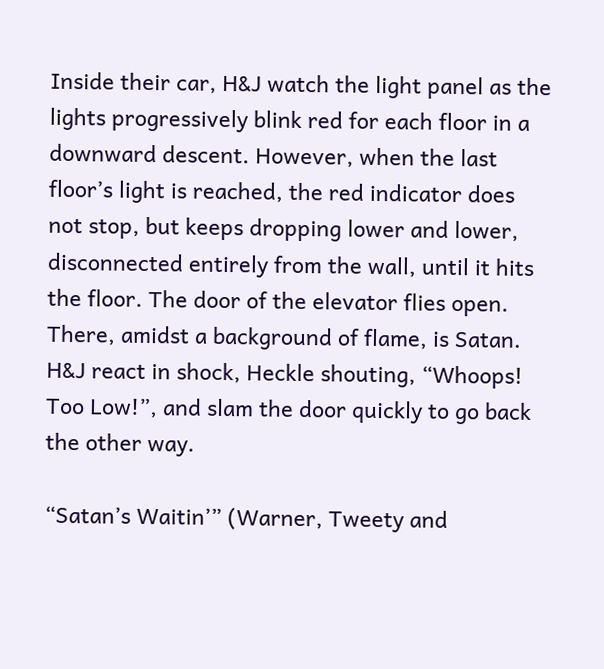Inside their car, H&J watch the light panel as the lights progressively blink red for each floor in a downward descent. However, when the last floor’s light is reached, the red indicator does not stop, but keeps dropping lower and lower, disconnected entirely from the wall, until it hits the floor. The door of the elevator flies open. There, amidst a background of flame, is Satan. H&J react in shock, Heckle shouting, “Whoops! Too Low!”, and slam the door quickly to go back the other way.

“Satan’s Waitin’” (Warner, Tweety and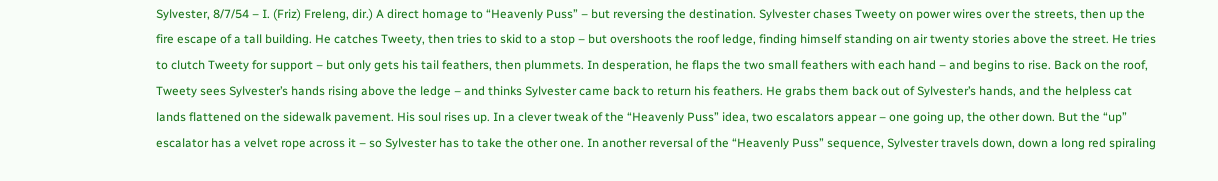Sylvester, 8/7/54 – I. (Friz) Freleng, dir.) A direct homage to “Heavenly Puss” – but reversing the destination. Sylvester chases Tweety on power wires over the streets, then up the fire escape of a tall building. He catches Tweety, then tries to skid to a stop – but overshoots the roof ledge, finding himself standing on air twenty stories above the street. He tries to clutch Tweety for support – but only gets his tail feathers, then plummets. In desperation, he flaps the two small feathers with each hand – and begins to rise. Back on the roof, Tweety sees Sylvester’s hands rising above the ledge – and thinks Sylvester came back to return his feathers. He grabs them back out of Sylvester’s hands, and the helpless cat lands flattened on the sidewalk pavement. His soul rises up. In a clever tweak of the “Heavenly Puss” idea, two escalators appear – one going up, the other down. But the “up” escalator has a velvet rope across it – so Sylvester has to take the other one. In another reversal of the “Heavenly Puss” sequence, Sylvester travels down, down a long red spiraling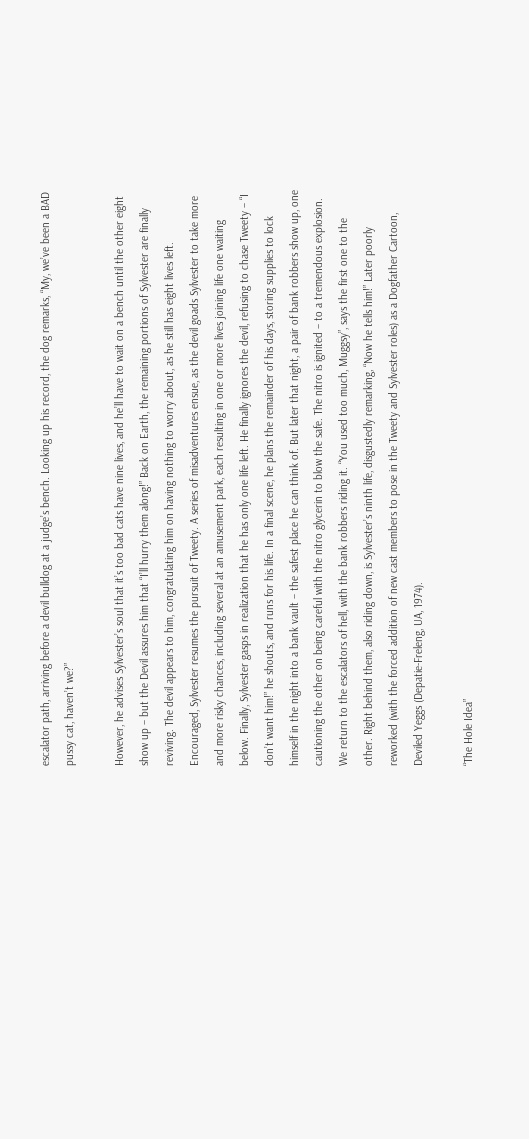escalator path, arriving before a devil bulldog at a judge’s bench. Looking up his record, the dog remarks, “My, we’ve been a BAD pussy cat, haven’t we?”

However, he advises Sylvester’s soul that it’s too bad cats have nine lives, and he’ll have to wait on a bench until the other eight show up – but the Devil assures him that “I’ll hurry them along!” Back on Earth, the remaining portions of Sylvester are finally reviving. The devil appears to him, congratulating him on having nothing to worry about, as he still has eight lives left. Encouraged, Sylvester resumes the pursuit of Tweety. A series of misadventures ensue, as the devil goads Sylvester to take more and more risky chances, including several at an amusement park, each resulting in one or more lives joining life one waiting below. Finally, Sylvester gasps in realization that he has only one life left. He finally ignores the devil, refusing to chase Tweety – “I don’t want him!” he shouts, and runs for his life. In a final scene, he plans the remainder of his days, storing supplies to lock himself in the night into a bank vault – the safest place he can think of. But later that night, a pair of bank robbers show up, one cautioning the other on being careful with the nitro glycerin to blow the safe. The nitro is ignited – to a tremendous explosion. We return to the escalators of hell, with the bank robbers riding it. “You used too much, Muggsy”, says the first one to the other. Right behind them, also riding down, is Sylvester’s ninth life, disgustedly remarking, “Now he tells him!” Later poorly reworked (with the forced addition of new cast members to pose in the Tweety and Sylvester roles) as a Dogfather Cartoon, Deviled Yeggs (Depatie-Freleng, UA, 1974).

“The Hole Idea”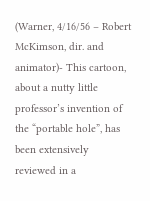(Warner, 4/16/56 – Robert McKimson, dir. and animator)- This cartoon, about a nutty little professor’s invention of the “portable hole”, has been extensively reviewed in a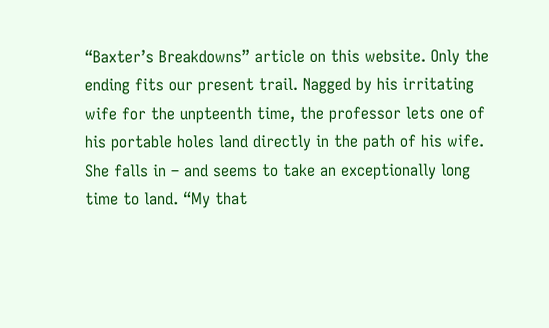“Baxter’s Breakdowns” article on this website. Only the ending fits our present trail. Nagged by his irritating wife for the unpteenth time, the professor lets one of his portable holes land directly in the path of his wife. She falls in – and seems to take an exceptionally long time to land. “My that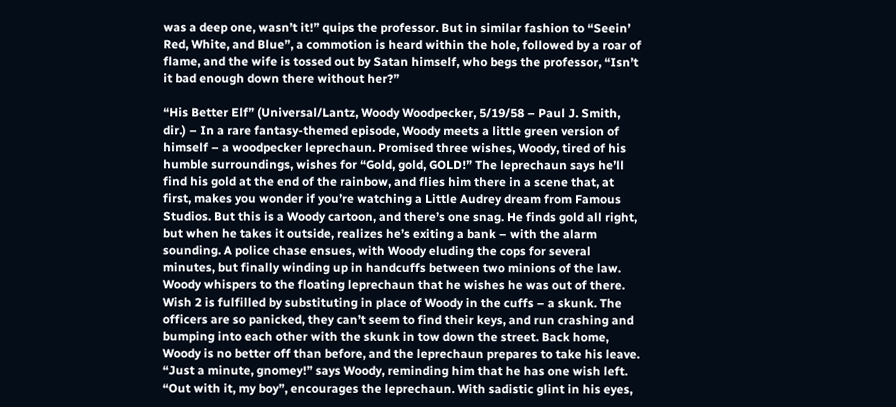was a deep one, wasn’t it!” quips the professor. But in similar fashion to “Seein’ Red, White, and Blue”, a commotion is heard within the hole, followed by a roar of flame, and the wife is tossed out by Satan himself, who begs the professor, “Isn’t it bad enough down there without her?”

“His Better Elf” (Universal/Lantz, Woody Woodpecker, 5/19/58 – Paul J. Smith, dir.) – In a rare fantasy-themed episode, Woody meets a little green version of himself – a woodpecker leprechaun. Promised three wishes, Woody, tired of his humble surroundings, wishes for “Gold, gold, GOLD!” The leprechaun says he’ll find his gold at the end of the rainbow, and flies him there in a scene that, at first, makes you wonder if you’re watching a Little Audrey dream from Famous Studios. But this is a Woody cartoon, and there’s one snag. He finds gold all right, but when he takes it outside, realizes he’s exiting a bank – with the alarm sounding. A police chase ensues, with Woody eluding the cops for several minutes, but finally winding up in handcuffs between two minions of the law. Woody whispers to the floating leprechaun that he wishes he was out of there. Wish 2 is fulfilled by substituting in place of Woody in the cuffs – a skunk. The officers are so panicked, they can’t seem to find their keys, and run crashing and bumping into each other with the skunk in tow down the street. Back home, Woody is no better off than before, and the leprechaun prepares to take his leave. “Just a minute, gnomey!” says Woody, reminding him that he has one wish left. “Out with it, my boy”, encourages the leprechaun. With sadistic glint in his eyes,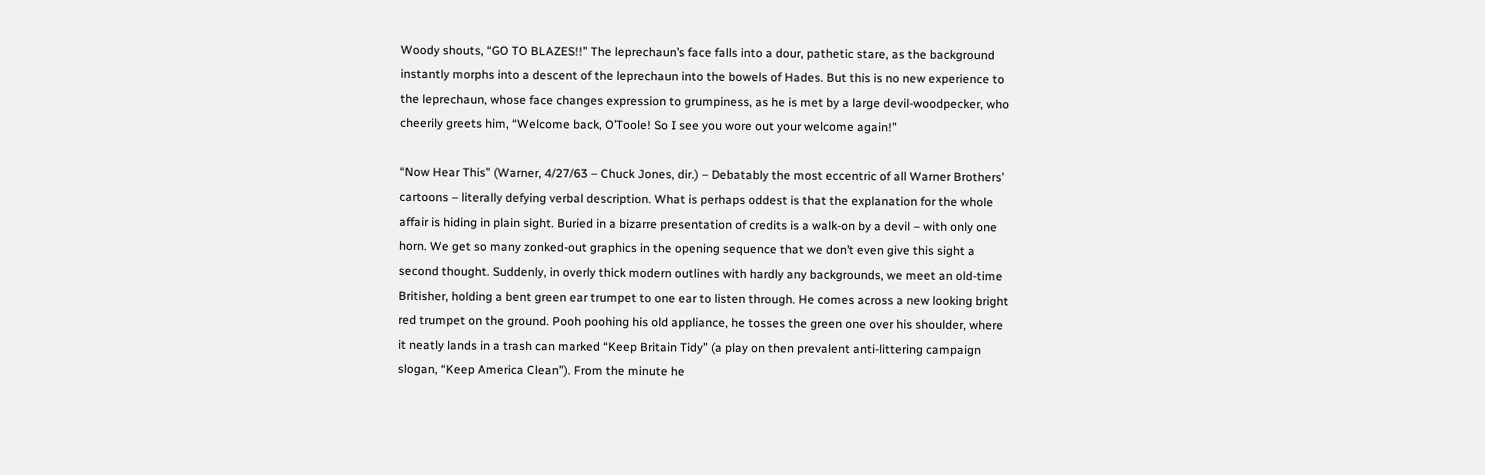Woody shouts, “GO TO BLAZES!!” The leprechaun’s face falls into a dour, pathetic stare, as the background instantly morphs into a descent of the leprechaun into the bowels of Hades. But this is no new experience to the leprechaun, whose face changes expression to grumpiness, as he is met by a large devil-woodpecker, who cheerily greets him, “Welcome back, O’Toole! So I see you wore out your welcome again!”

“Now Hear This” (Warner, 4/27/63 – Chuck Jones, dir.) – Debatably the most eccentric of all Warner Brothers’ cartoons – literally defying verbal description. What is perhaps oddest is that the explanation for the whole affair is hiding in plain sight. Buried in a bizarre presentation of credits is a walk-on by a devil – with only one horn. We get so many zonked-out graphics in the opening sequence that we don’t even give this sight a second thought. Suddenly, in overly thick modern outlines with hardly any backgrounds, we meet an old-time Britisher, holding a bent green ear trumpet to one ear to listen through. He comes across a new looking bright red trumpet on the ground. Pooh poohing his old appliance, he tosses the green one over his shoulder, where it neatly lands in a trash can marked “Keep Britain Tidy” (a play on then prevalent anti-littering campaign slogan, “Keep America Clean”). From the minute he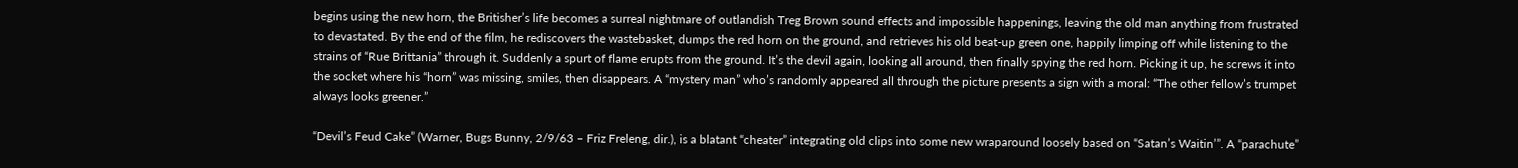begins using the new horn, the Britisher’s life becomes a surreal nightmare of outlandish Treg Brown sound effects and impossible happenings, leaving the old man anything from frustrated to devastated. By the end of the film, he rediscovers the wastebasket, dumps the red horn on the ground, and retrieves his old beat-up green one, happily limping off while listening to the strains of “Rue Brittania” through it. Suddenly a spurt of flame erupts from the ground. It’s the devil again, looking all around, then finally spying the red horn. Picking it up, he screws it into the socket where his “horn” was missing, smiles, then disappears. A “mystery man” who’s randomly appeared all through the picture presents a sign with a moral: “The other fellow’s trumpet always looks greener.”

“Devil’s Feud Cake” (Warner, Bugs Bunny, 2/9/63 – Friz Freleng, dir.), is a blatant “cheater” integrating old clips into some new wraparound loosely based on “Satan’s Waitin’”. A “parachute”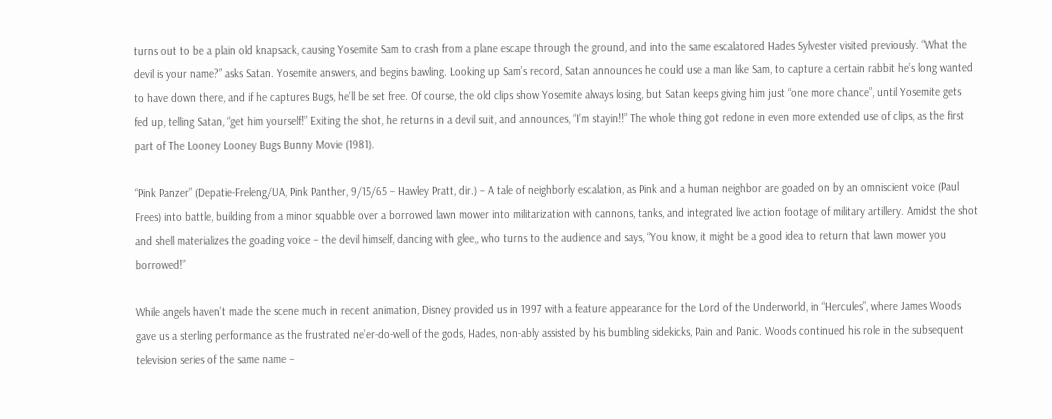turns out to be a plain old knapsack, causing Yosemite Sam to crash from a plane escape through the ground, and into the same escalatored Hades Sylvester visited previously. “What the devil is your name?” asks Satan. Yosemite answers, and begins bawling. Looking up Sam’s record, Satan announces he could use a man like Sam, to capture a certain rabbit he’s long wanted to have down there, and if he captures Bugs, he’ll be set free. Of course, the old clips show Yosemite always losing, but Satan keeps giving him just “one more chance”, until Yosemite gets fed up, telling Satan, “get him yourself!” Exiting the shot, he returns in a devil suit, and announces, “I’m stayin!!” The whole thing got redone in even more extended use of clips, as the first part of The Looney Looney Bugs Bunny Movie (1981).

“Pink Panzer” (Depatie-Freleng/UA, Pink Panther, 9/15/65 – Hawley Pratt, dir.) – A tale of neighborly escalation, as Pink and a human neighbor are goaded on by an omniscient voice (Paul Frees) into battle, building from a minor squabble over a borrowed lawn mower into militarization with cannons, tanks, and integrated live action footage of military artillery. Amidst the shot and shell materializes the goading voice – the devil himself, dancing with glee,, who turns to the audience and says, “You know, it might be a good idea to return that lawn mower you borrowed!”

While angels haven’t made the scene much in recent animation, Disney provided us in 1997 with a feature appearance for the Lord of the Underworld, in “Hercules”, where James Woods gave us a sterling performance as the frustrated ne’er-do-well of the gods, Hades, non-ably assisted by his bumbling sidekicks, Pain and Panic. Woods continued his role in the subsequent television series of the same name –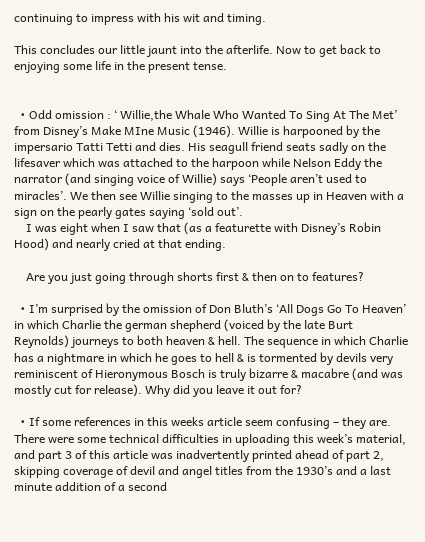continuing to impress with his wit and timing.

This concludes our little jaunt into the afterlife. Now to get back to enjoying some life in the present tense.


  • Odd omission : ‘ Willie,the Whale Who Wanted To Sing At The Met’ from Disney’s Make MIne Music (1946). Willie is harpooned by the impersario Tatti Tetti and dies. His seagull friend seats sadly on the lifesaver which was attached to the harpoon while Nelson Eddy the narrator (and singing voice of Willie) says ‘People aren’t used to miracles’. We then see Willie singing to the masses up in Heaven with a sign on the pearly gates saying ‘sold out’.
    I was eight when I saw that (as a featurette with Disney’s Robin Hood) and nearly cried at that ending.

    Are you just going through shorts first & then on to features?

  • I’m surprised by the omission of Don Bluth’s ‘All Dogs Go To Heaven’ in which Charlie the german shepherd (voiced by the late Burt Reynolds) journeys to both heaven & hell. The sequence in which Charlie has a nightmare in which he goes to hell & is tormented by devils very reminiscent of Hieronymous Bosch is truly bizarre & macabre (and was mostly cut for release). Why did you leave it out for?

  • If some references in this weeks article seem confusing – they are. There were some technical difficulties in uploading this week’s material, and part 3 of this article was inadvertently printed ahead of part 2, skipping coverage of devil and angel titles from the 1930’s and a last minute addition of a second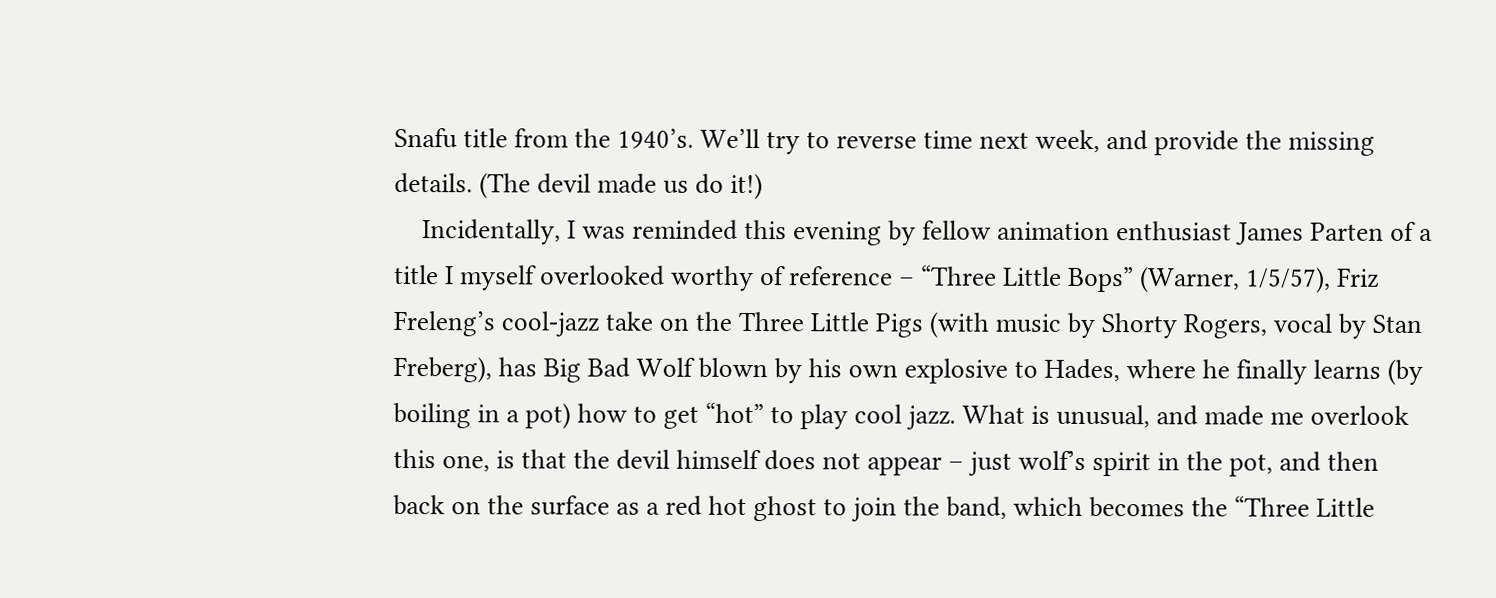Snafu title from the 1940’s. We’ll try to reverse time next week, and provide the missing details. (The devil made us do it!)
    Incidentally, I was reminded this evening by fellow animation enthusiast James Parten of a title I myself overlooked worthy of reference – “Three Little Bops” (Warner, 1/5/57), Friz Freleng’s cool-jazz take on the Three Little Pigs (with music by Shorty Rogers, vocal by Stan Freberg), has Big Bad Wolf blown by his own explosive to Hades, where he finally learns (by boiling in a pot) how to get “hot” to play cool jazz. What is unusual, and made me overlook this one, is that the devil himself does not appear – just wolf’s spirit in the pot, and then back on the surface as a red hot ghost to join the band, which becomes the “Three Little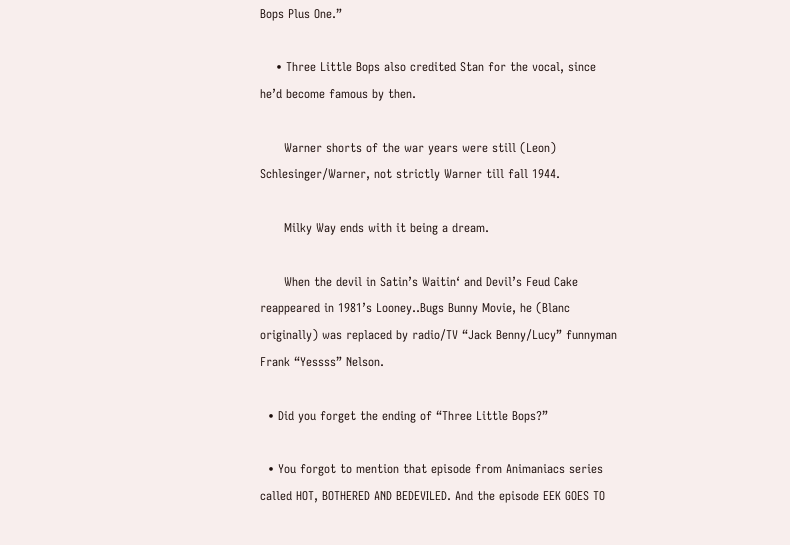Bops Plus One.”

    • Three Little Bops also credited Stan for the vocal, since he’d become famous by then.

      Warner shorts of the war years were still (Leon) Schlesinger/Warner, not strictly Warner till fall 1944.

      Milky Way ends with it being a dream.

      When the devil in Satin’s Waitin‘ and Devil’s Feud Cake reappeared in 1981’s Looney..Bugs Bunny Movie, he (Blanc originally) was replaced by radio/TV “Jack Benny/Lucy” funnyman Frank “Yessss” Nelson.

  • Did you forget the ending of “Three Little Bops?”

  • You forgot to mention that episode from Animaniacs series called HOT, BOTHERED AND BEDEVILED. And the episode EEK GOES TO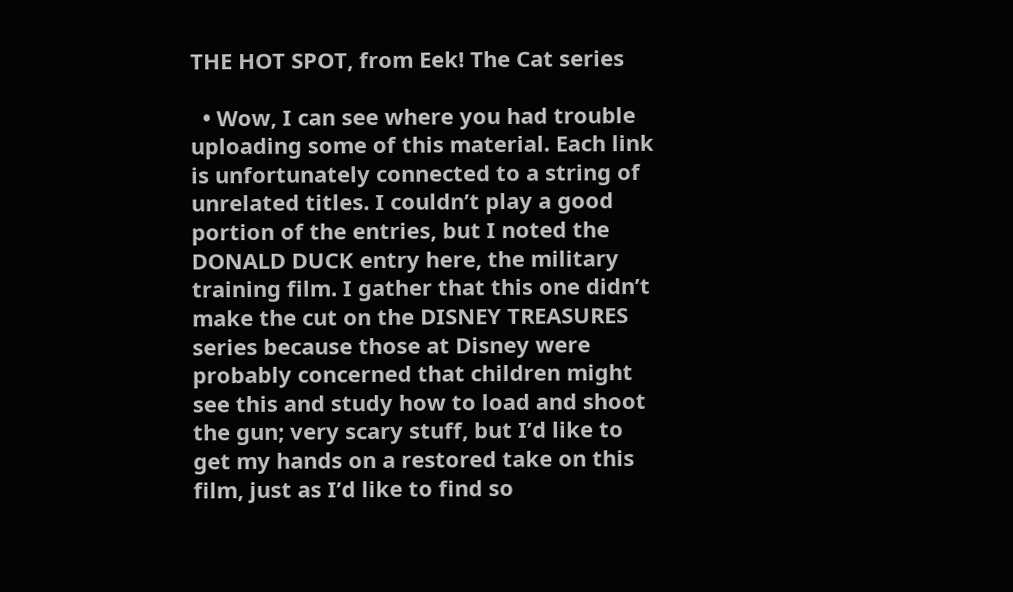THE HOT SPOT, from Eek! The Cat series

  • Wow, I can see where you had trouble uploading some of this material. Each link is unfortunately connected to a string of unrelated titles. I couldn’t play a good portion of the entries, but I noted the DONALD DUCK entry here, the military training film. I gather that this one didn’t make the cut on the DISNEY TREASURES series because those at Disney were probably concerned that children might see this and study how to load and shoot the gun; very scary stuff, but I’d like to get my hands on a restored take on this film, just as I’d like to find so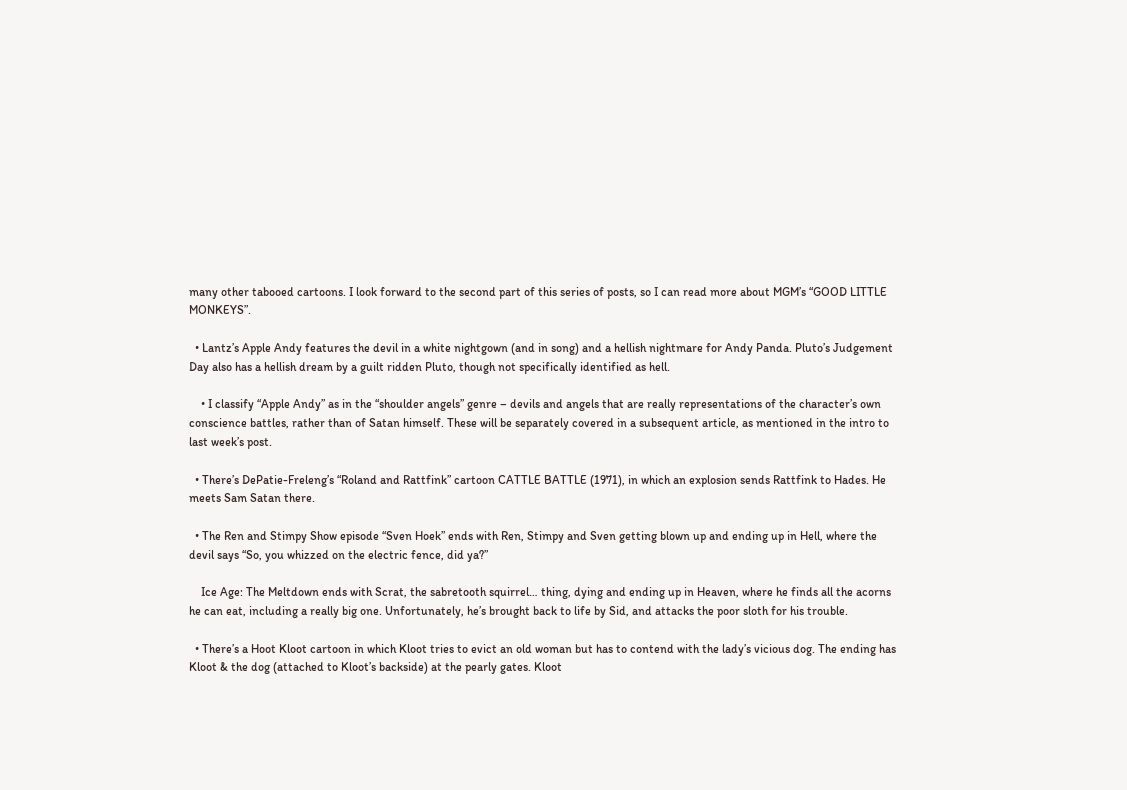many other tabooed cartoons. I look forward to the second part of this series of posts, so I can read more about MGM’s “GOOD LITTLE MONKEYS”.

  • Lantz’s Apple Andy features the devil in a white nightgown (and in song) and a hellish nightmare for Andy Panda. Pluto’s Judgement Day also has a hellish dream by a guilt ridden Pluto, though not specifically identified as hell.

    • I classify “Apple Andy” as in the “shoulder angels” genre – devils and angels that are really representations of the character’s own conscience battles, rather than of Satan himself. These will be separately covered in a subsequent article, as mentioned in the intro to last week’s post.

  • There’s DePatie-Freleng’s “Roland and Rattfink” cartoon CATTLE BATTLE (1971), in which an explosion sends Rattfink to Hades. He meets Sam Satan there.

  • The Ren and Stimpy Show episode “Sven Hoek” ends with Ren, Stimpy and Sven getting blown up and ending up in Hell, where the devil says “So, you whizzed on the electric fence, did ya?”

    Ice Age: The Meltdown ends with Scrat, the sabretooth squirrel… thing, dying and ending up in Heaven, where he finds all the acorns he can eat, including a really big one. Unfortunately, he’s brought back to life by Sid, and attacks the poor sloth for his trouble.

  • There’s a Hoot Kloot cartoon in which Kloot tries to evict an old woman but has to contend with the lady’s vicious dog. The ending has Kloot & the dog (attached to Kloot’s backside) at the pearly gates. Kloot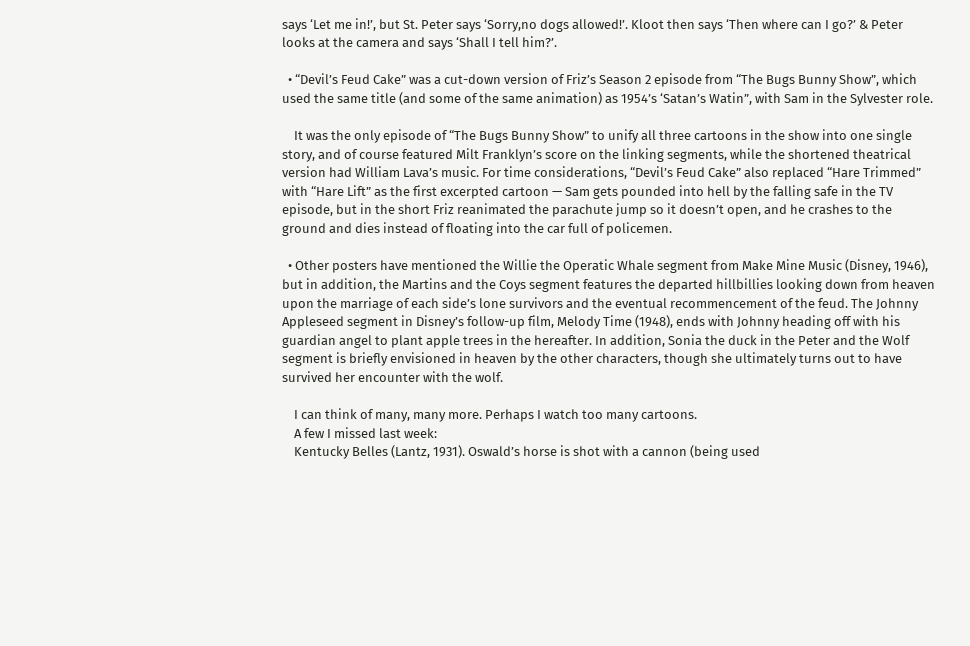says ‘Let me in!’, but St. Peter says ‘Sorry,no dogs allowed!’. Kloot then says ‘Then where can I go?’ & Peter looks at the camera and says ‘Shall I tell him?’.

  • “Devil’s Feud Cake” was a cut-down version of Friz’s Season 2 episode from “The Bugs Bunny Show”, which used the same title (and some of the same animation) as 1954’s ‘Satan’s Watin”, with Sam in the Sylvester role.

    It was the only episode of “The Bugs Bunny Show” to unify all three cartoons in the show into one single story, and of course featured Milt Franklyn’s score on the linking segments, while the shortened theatrical version had William Lava’s music. For time considerations, “Devil’s Feud Cake” also replaced “Hare Trimmed” with “Hare Lift” as the first excerpted cartoon — Sam gets pounded into hell by the falling safe in the TV episode, but in the short Friz reanimated the parachute jump so it doesn’t open, and he crashes to the ground and dies instead of floating into the car full of policemen.

  • Other posters have mentioned the Willie the Operatic Whale segment from Make Mine Music (Disney, 1946), but in addition, the Martins and the Coys segment features the departed hillbillies looking down from heaven upon the marriage of each side’s lone survivors and the eventual recommencement of the feud. The Johnny Appleseed segment in Disney’s follow-up film, Melody Time (1948), ends with Johnny heading off with his guardian angel to plant apple trees in the hereafter. In addition, Sonia the duck in the Peter and the Wolf segment is briefly envisioned in heaven by the other characters, though she ultimately turns out to have survived her encounter with the wolf.

    I can think of many, many more. Perhaps I watch too many cartoons.
    A few I missed last week:
    Kentucky Belles (Lantz, 1931). Oswald’s horse is shot with a cannon (being used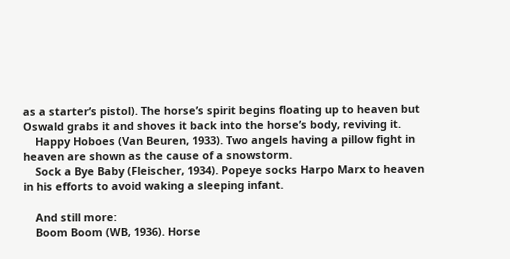as a starter’s pistol). The horse’s spirit begins floating up to heaven but Oswald grabs it and shoves it back into the horse’s body, reviving it.
    Happy Hoboes (Van Beuren, 1933). Two angels having a pillow fight in heaven are shown as the cause of a snowstorm.
    Sock a Bye Baby (Fleischer, 1934). Popeye socks Harpo Marx to heaven in his efforts to avoid waking a sleeping infant.

    And still more:
    Boom Boom (WB, 1936). Horse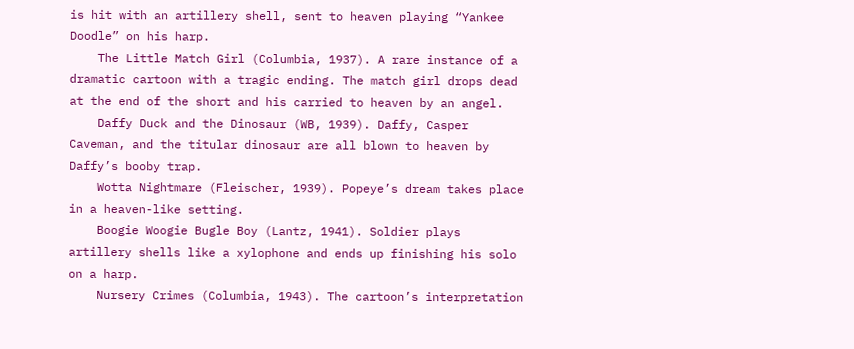is hit with an artillery shell, sent to heaven playing “Yankee Doodle” on his harp.
    The Little Match Girl (Columbia, 1937). A rare instance of a dramatic cartoon with a tragic ending. The match girl drops dead at the end of the short and his carried to heaven by an angel.
    Daffy Duck and the Dinosaur (WB, 1939). Daffy, Casper Caveman, and the titular dinosaur are all blown to heaven by Daffy’s booby trap.
    Wotta Nightmare (Fleischer, 1939). Popeye’s dream takes place in a heaven-like setting.
    Boogie Woogie Bugle Boy (Lantz, 1941). Soldier plays artillery shells like a xylophone and ends up finishing his solo on a harp.
    Nursery Crimes (Columbia, 1943). The cartoon’s interpretation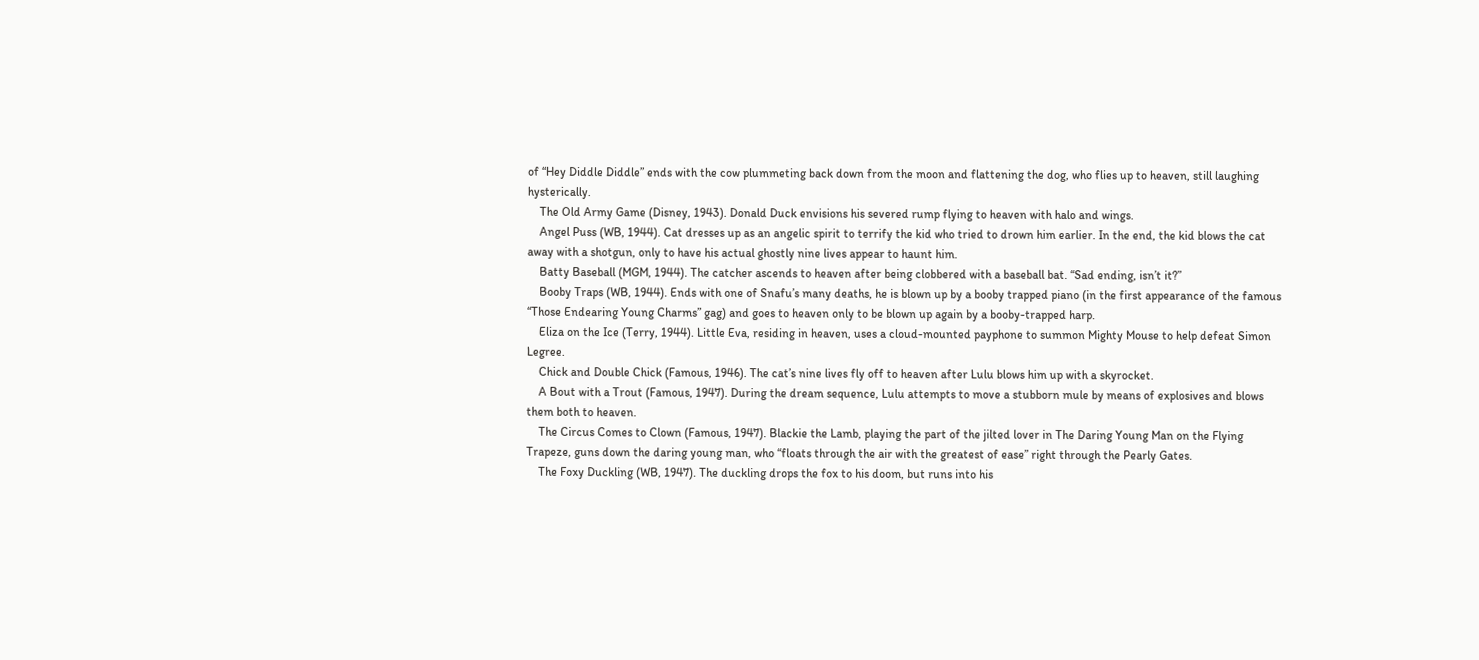of “Hey Diddle Diddle” ends with the cow plummeting back down from the moon and flattening the dog, who flies up to heaven, still laughing hysterically.
    The Old Army Game (Disney, 1943). Donald Duck envisions his severed rump flying to heaven with halo and wings.
    Angel Puss (WB, 1944). Cat dresses up as an angelic spirit to terrify the kid who tried to drown him earlier. In the end, the kid blows the cat away with a shotgun, only to have his actual ghostly nine lives appear to haunt him.
    Batty Baseball (MGM, 1944). The catcher ascends to heaven after being clobbered with a baseball bat. “Sad ending, isn’t it?”
    Booby Traps (WB, 1944). Ends with one of Snafu’s many deaths, he is blown up by a booby trapped piano (in the first appearance of the famous “Those Endearing Young Charms” gag) and goes to heaven only to be blown up again by a booby-trapped harp.
    Eliza on the Ice (Terry, 1944). Little Eva, residing in heaven, uses a cloud-mounted payphone to summon Mighty Mouse to help defeat Simon Legree.
    Chick and Double Chick (Famous, 1946). The cat’s nine lives fly off to heaven after Lulu blows him up with a skyrocket.
    A Bout with a Trout (Famous, 1947). During the dream sequence, Lulu attempts to move a stubborn mule by means of explosives and blows them both to heaven.
    The Circus Comes to Clown (Famous, 1947). Blackie the Lamb, playing the part of the jilted lover in The Daring Young Man on the Flying Trapeze, guns down the daring young man, who “floats through the air with the greatest of ease” right through the Pearly Gates.
    The Foxy Duckling (WB, 1947). The duckling drops the fox to his doom, but runs into his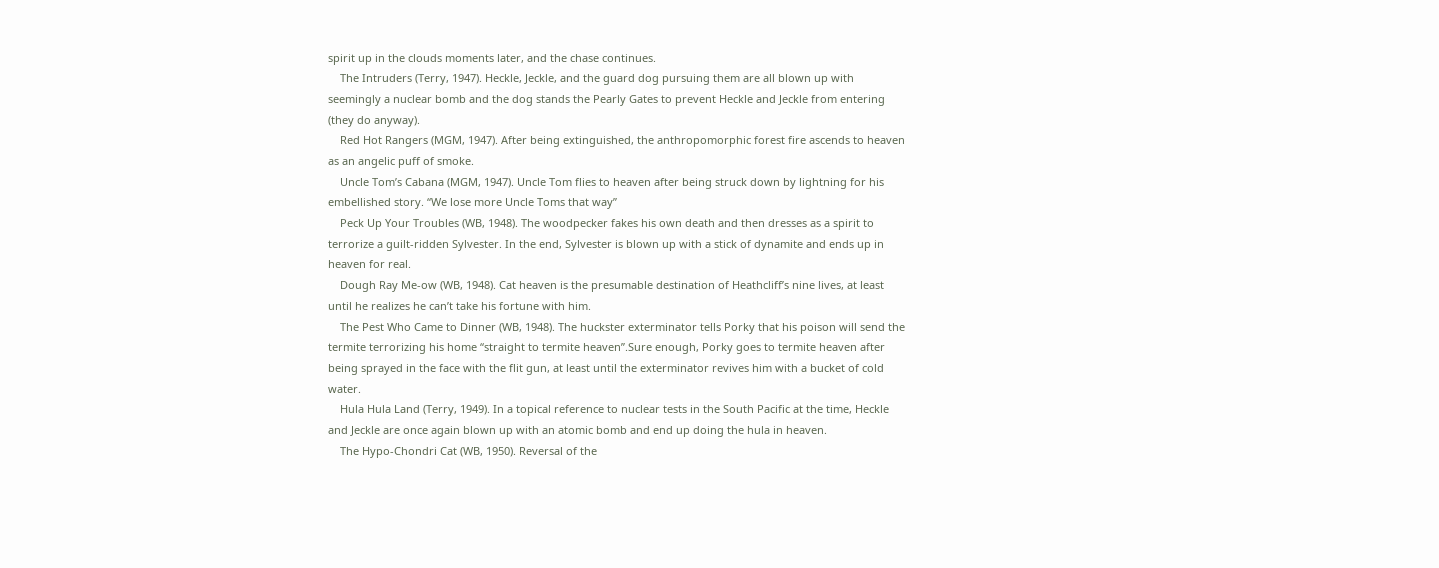spirit up in the clouds moments later, and the chase continues.
    The Intruders (Terry, 1947). Heckle, Jeckle, and the guard dog pursuing them are all blown up with seemingly a nuclear bomb and the dog stands the Pearly Gates to prevent Heckle and Jeckle from entering (they do anyway).
    Red Hot Rangers (MGM, 1947). After being extinguished, the anthropomorphic forest fire ascends to heaven as an angelic puff of smoke.
    Uncle Tom’s Cabana (MGM, 1947). Uncle Tom flies to heaven after being struck down by lightning for his embellished story. “We lose more Uncle Toms that way”
    Peck Up Your Troubles (WB, 1948). The woodpecker fakes his own death and then dresses as a spirit to terrorize a guilt-ridden Sylvester. In the end, Sylvester is blown up with a stick of dynamite and ends up in heaven for real.
    Dough Ray Me-ow (WB, 1948). Cat heaven is the presumable destination of Heathcliff’s nine lives, at least until he realizes he can’t take his fortune with him.
    The Pest Who Came to Dinner (WB, 1948). The huckster exterminator tells Porky that his poison will send the termite terrorizing his home “straight to termite heaven”.Sure enough, Porky goes to termite heaven after being sprayed in the face with the flit gun, at least until the exterminator revives him with a bucket of cold water.
    Hula Hula Land (Terry, 1949). In a topical reference to nuclear tests in the South Pacific at the time, Heckle and Jeckle are once again blown up with an atomic bomb and end up doing the hula in heaven.
    The Hypo-Chondri Cat (WB, 1950). Reversal of the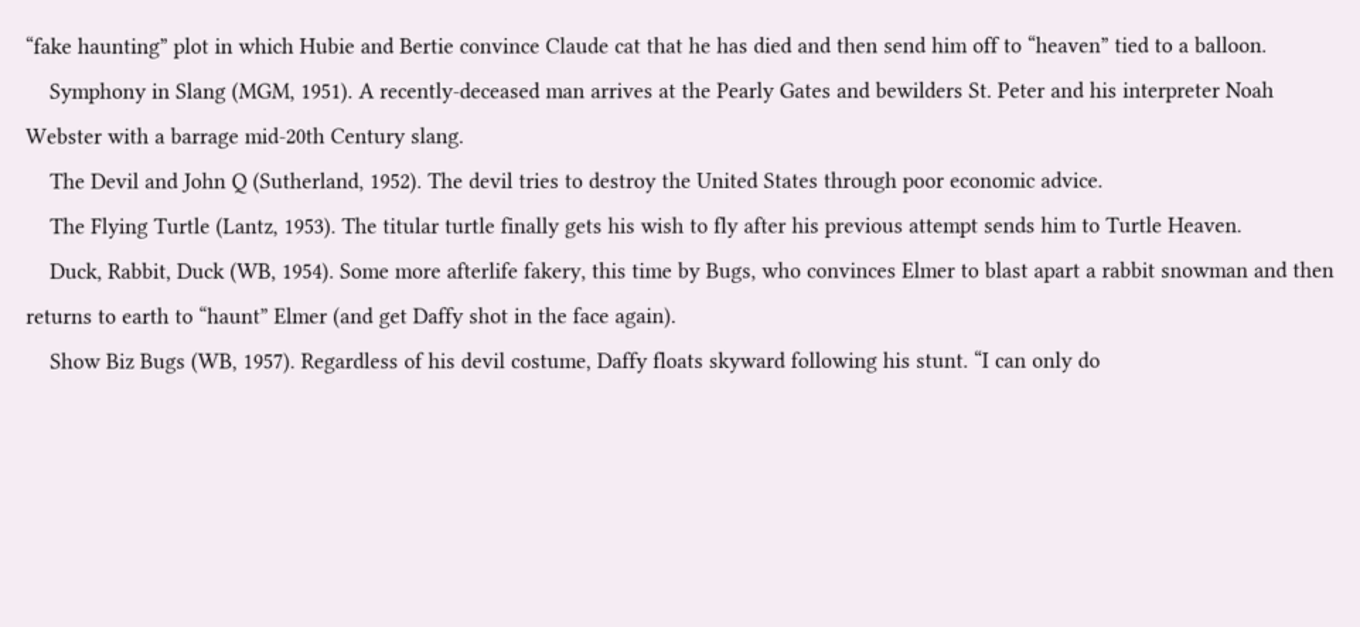“fake haunting” plot in which Hubie and Bertie convince Claude cat that he has died and then send him off to “heaven” tied to a balloon.
    Symphony in Slang (MGM, 1951). A recently-deceased man arrives at the Pearly Gates and bewilders St. Peter and his interpreter Noah Webster with a barrage mid-20th Century slang.
    The Devil and John Q (Sutherland, 1952). The devil tries to destroy the United States through poor economic advice.
    The Flying Turtle (Lantz, 1953). The titular turtle finally gets his wish to fly after his previous attempt sends him to Turtle Heaven.
    Duck, Rabbit, Duck (WB, 1954). Some more afterlife fakery, this time by Bugs, who convinces Elmer to blast apart a rabbit snowman and then returns to earth to “haunt” Elmer (and get Daffy shot in the face again).
    Show Biz Bugs (WB, 1957). Regardless of his devil costume, Daffy floats skyward following his stunt. “I can only do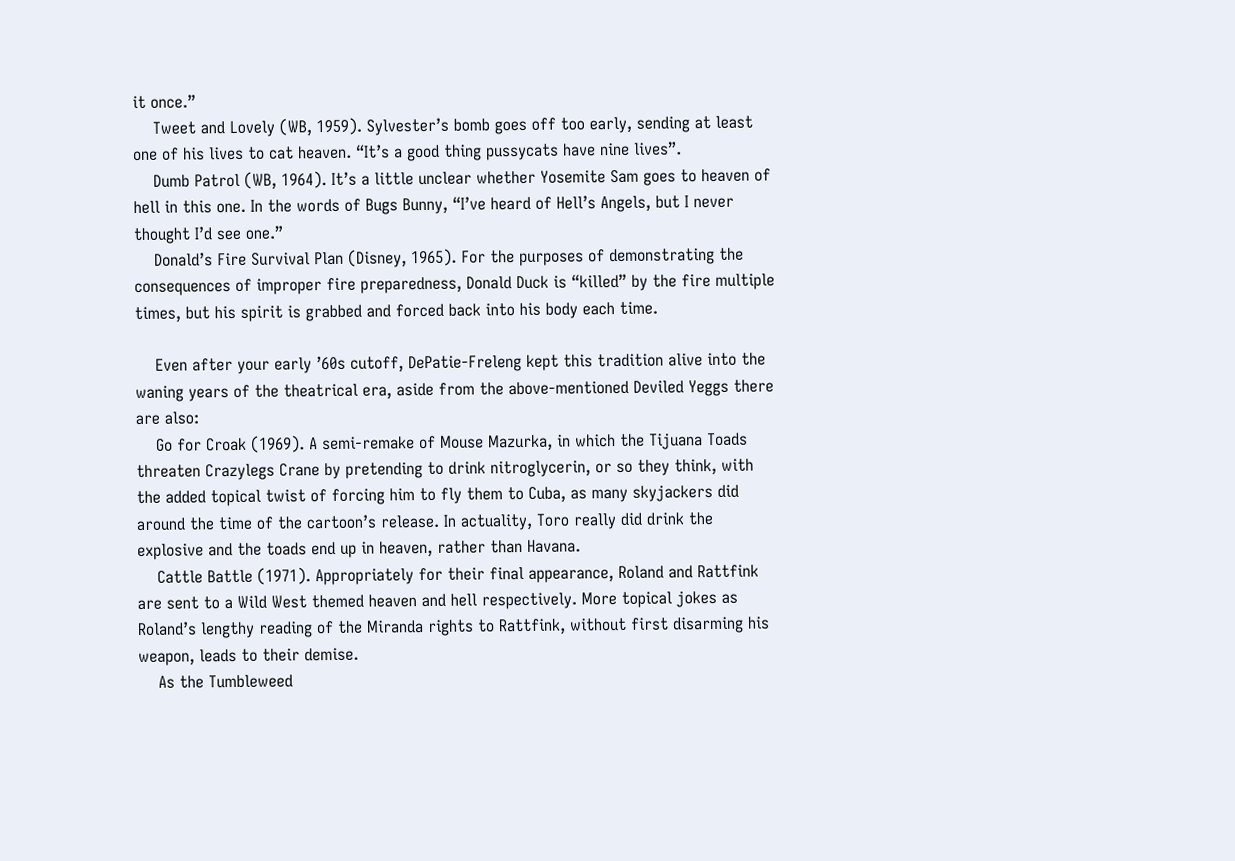it once.”
    Tweet and Lovely (WB, 1959). Sylvester’s bomb goes off too early, sending at least one of his lives to cat heaven. “It’s a good thing pussycats have nine lives”.
    Dumb Patrol (WB, 1964). It’s a little unclear whether Yosemite Sam goes to heaven of hell in this one. In the words of Bugs Bunny, “I’ve heard of Hell’s Angels, but I never thought I’d see one.”
    Donald’s Fire Survival Plan (Disney, 1965). For the purposes of demonstrating the consequences of improper fire preparedness, Donald Duck is “killed” by the fire multiple times, but his spirit is grabbed and forced back into his body each time.

    Even after your early ’60s cutoff, DePatie-Freleng kept this tradition alive into the waning years of the theatrical era, aside from the above-mentioned Deviled Yeggs there are also:
    Go for Croak (1969). A semi-remake of Mouse Mazurka, in which the Tijuana Toads threaten Crazylegs Crane by pretending to drink nitroglycerin, or so they think, with the added topical twist of forcing him to fly them to Cuba, as many skyjackers did around the time of the cartoon’s release. In actuality, Toro really did drink the explosive and the toads end up in heaven, rather than Havana.
    Cattle Battle (1971). Appropriately for their final appearance, Roland and Rattfink are sent to a Wild West themed heaven and hell respectively. More topical jokes as Roland’s lengthy reading of the Miranda rights to Rattfink, without first disarming his weapon, leads to their demise.
    As the Tumbleweed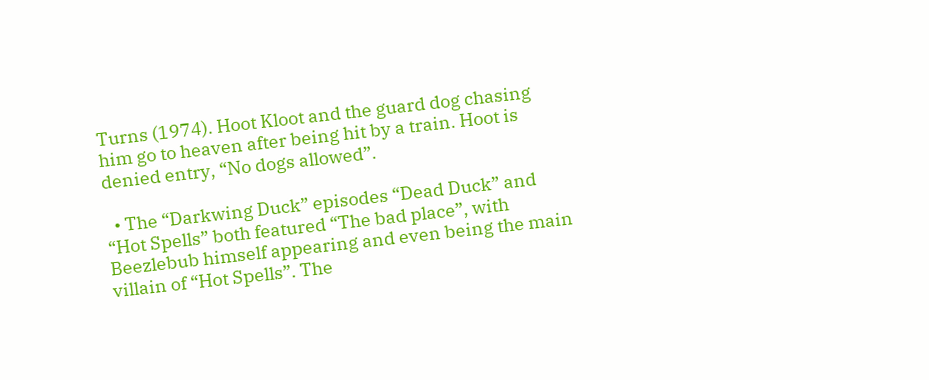Turns (1974). Hoot Kloot and the guard dog chasing him go to heaven after being hit by a train. Hoot is denied entry, “No dogs allowed”.

  • The “Darkwing Duck” episodes “Dead Duck” and “Hot Spells” both featured “The bad place”, with Beezlebub himself appearing and even being the main villain of “Hot Spells”. The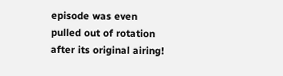episode was even pulled out of rotation after its original airing!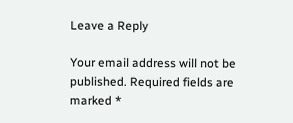Leave a Reply

Your email address will not be published. Required fields are marked *